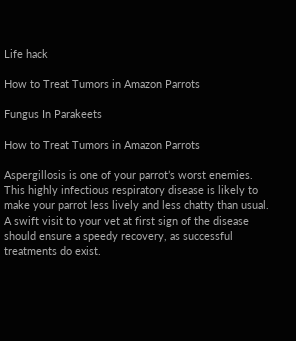Life hack

How to Treat Tumors in Amazon Parrots

Fungus In Parakeets

How to Treat Tumors in Amazon Parrots

Aspergillosis is one of your parrot’s worst enemies. This highly infectious respiratory disease is likely to make your parrot less lively and less chatty than usual. A swift visit to your vet at first sign of the disease should ensure a speedy recovery, as successful treatments do exist.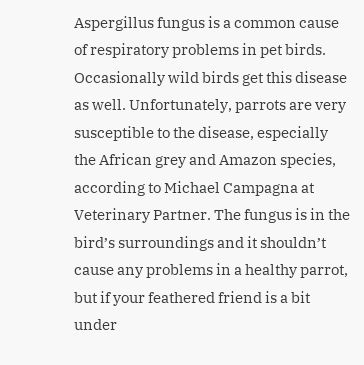Aspergillus fungus is a common cause of respiratory problems in pet birds. Occasionally wild birds get this disease as well. Unfortunately, parrots are very susceptible to the disease, especially the African grey and Amazon species, according to Michael Campagna at Veterinary Partner. The fungus is in the bird’s surroundings and it shouldn’t cause any problems in a healthy parrot, but if your feathered friend is a bit under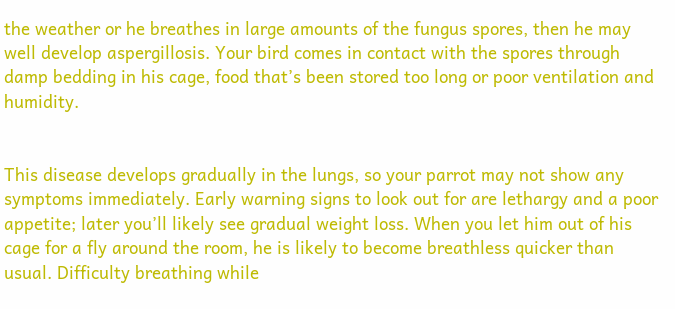the weather or he breathes in large amounts of the fungus spores, then he may well develop aspergillosis. Your bird comes in contact with the spores through damp bedding in his cage, food that’s been stored too long or poor ventilation and humidity.


This disease develops gradually in the lungs, so your parrot may not show any symptoms immediately. Early warning signs to look out for are lethargy and a poor appetite; later you’ll likely see gradual weight loss. When you let him out of his cage for a fly around the room, he is likely to become breathless quicker than usual. Difficulty breathing while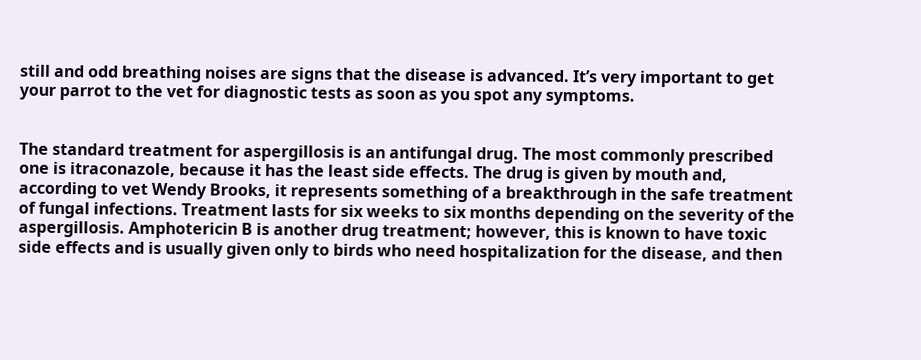still and odd breathing noises are signs that the disease is advanced. It’s very important to get your parrot to the vet for diagnostic tests as soon as you spot any symptoms.


The standard treatment for aspergillosis is an antifungal drug. The most commonly prescribed one is itraconazole, because it has the least side effects. The drug is given by mouth and, according to vet Wendy Brooks, it represents something of a breakthrough in the safe treatment of fungal infections. Treatment lasts for six weeks to six months depending on the severity of the aspergillosis. Amphotericin B is another drug treatment; however, this is known to have toxic side effects and is usually given only to birds who need hospitalization for the disease, and then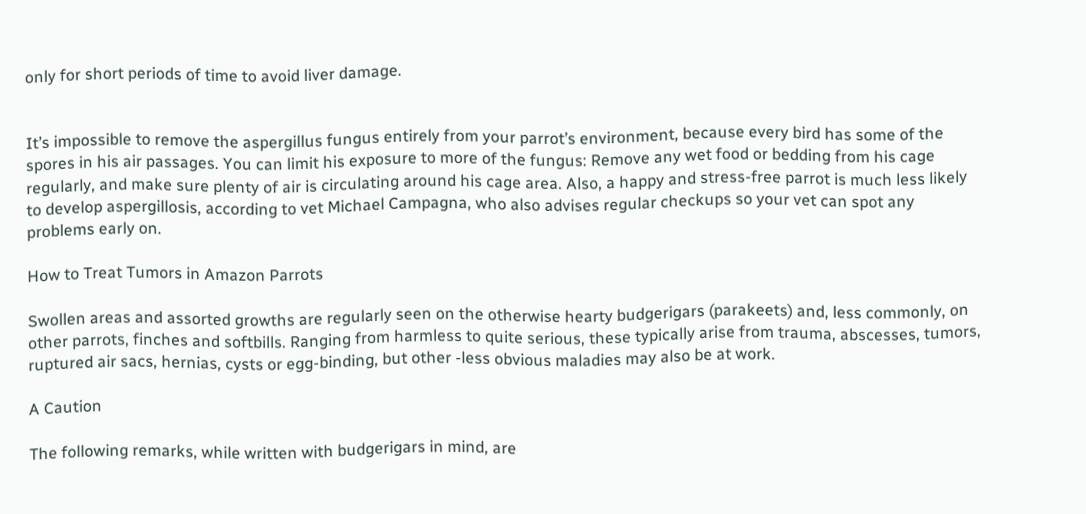only for short periods of time to avoid liver damage.


It’s impossible to remove the aspergillus fungus entirely from your parrot’s environment, because every bird has some of the spores in his air passages. You can limit his exposure to more of the fungus: Remove any wet food or bedding from his cage regularly, and make sure plenty of air is circulating around his cage area. Also, a happy and stress-free parrot is much less likely to develop aspergillosis, according to vet Michael Campagna, who also advises regular checkups so your vet can spot any problems early on.

How to Treat Tumors in Amazon Parrots

Swollen areas and assorted growths are regularly seen on the otherwise hearty budgerigars (parakeets) and, less commonly, on other parrots, finches and softbills. Ranging from harmless to quite serious, these typically arise from trauma, abscesses, tumors, ruptured air sacs, hernias, cysts or egg-binding, but other -less obvious maladies may also be at work.

A Caution

The following remarks, while written with budgerigars in mind, are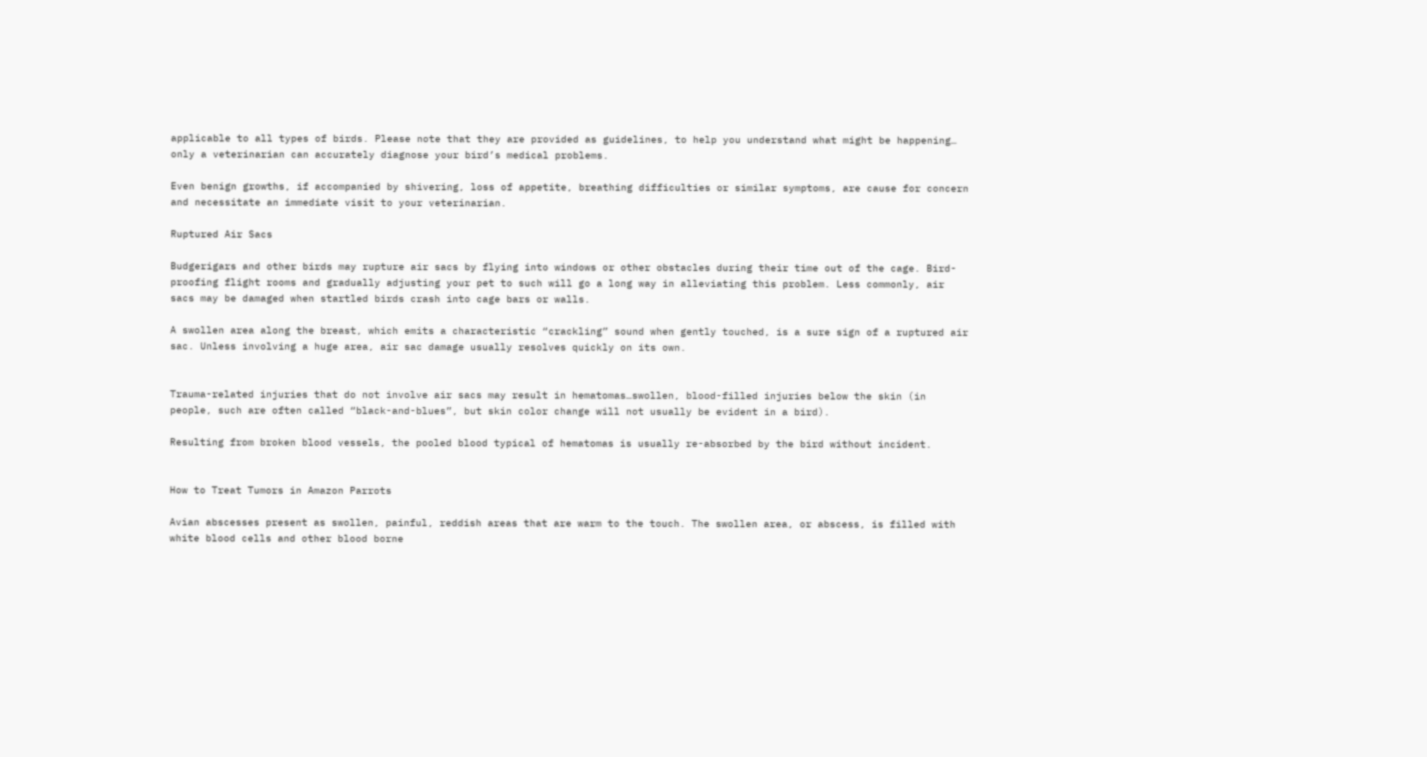applicable to all types of birds. Please note that they are provided as guidelines, to help you understand what might be happening… only a veterinarian can accurately diagnose your bird’s medical problems.

Even benign growths, if accompanied by shivering, loss of appetite, breathing difficulties or similar symptoms, are cause for concern and necessitate an immediate visit to your veterinarian.

Ruptured Air Sacs

Budgerigars and other birds may rupture air sacs by flying into windows or other obstacles during their time out of the cage. Bird-proofing flight rooms and gradually adjusting your pet to such will go a long way in alleviating this problem. Less commonly, air sacs may be damaged when startled birds crash into cage bars or walls.

A swollen area along the breast, which emits a characteristic “crackling” sound when gently touched, is a sure sign of a ruptured air sac. Unless involving a huge area, air sac damage usually resolves quickly on its own.


Trauma-related injuries that do not involve air sacs may result in hematomas…swollen, blood-filled injuries below the skin (in people, such are often called “black-and-blues”, but skin color change will not usually be evident in a bird).

Resulting from broken blood vessels, the pooled blood typical of hematomas is usually re-absorbed by the bird without incident.


How to Treat Tumors in Amazon Parrots

Avian abscesses present as swollen, painful, reddish areas that are warm to the touch. The swollen area, or abscess, is filled with white blood cells and other blood borne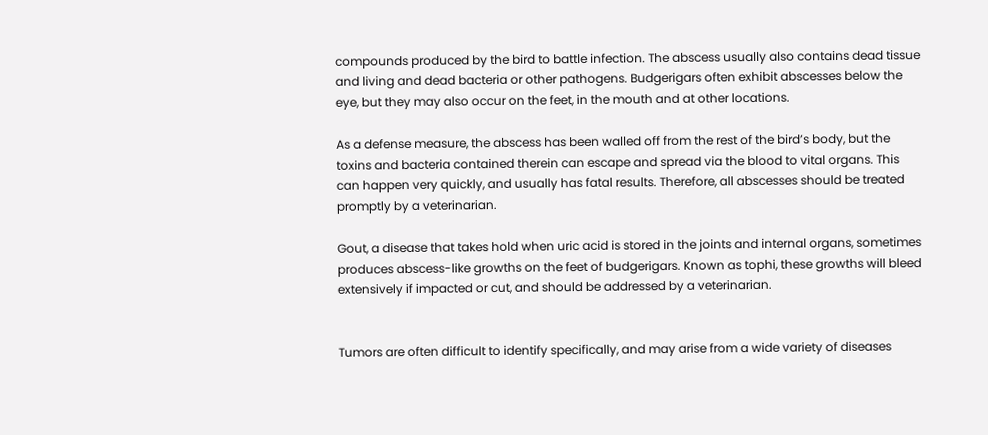compounds produced by the bird to battle infection. The abscess usually also contains dead tissue and living and dead bacteria or other pathogens. Budgerigars often exhibit abscesses below the eye, but they may also occur on the feet, in the mouth and at other locations.

As a defense measure, the abscess has been walled off from the rest of the bird’s body, but the toxins and bacteria contained therein can escape and spread via the blood to vital organs. This can happen very quickly, and usually has fatal results. Therefore, all abscesses should be treated promptly by a veterinarian.

Gout, a disease that takes hold when uric acid is stored in the joints and internal organs, sometimes produces abscess-like growths on the feet of budgerigars. Known as tophi, these growths will bleed extensively if impacted or cut, and should be addressed by a veterinarian.


Tumors are often difficult to identify specifically, and may arise from a wide variety of diseases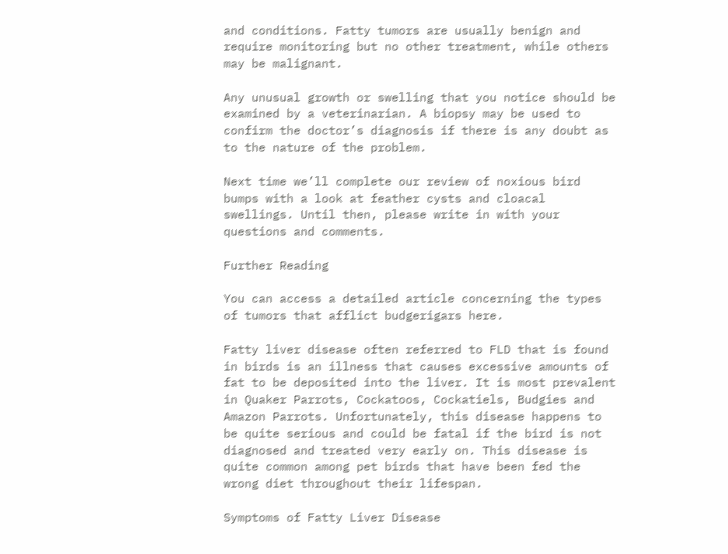and conditions. Fatty tumors are usually benign and require monitoring but no other treatment, while others may be malignant.

Any unusual growth or swelling that you notice should be examined by a veterinarian. A biopsy may be used to confirm the doctor’s diagnosis if there is any doubt as to the nature of the problem.

Next time we’ll complete our review of noxious bird bumps with a look at feather cysts and cloacal swellings. Until then, please write in with your questions and comments.

Further Reading

You can access a detailed article concerning the types of tumors that afflict budgerigars here.

Fatty liver disease often referred to FLD that is found in birds is an illness that causes excessive amounts of fat to be deposited into the liver. It is most prevalent in Quaker Parrots, Cockatoos, Cockatiels, Budgies and Amazon Parrots. Unfortunately, this disease happens to be quite serious and could be fatal if the bird is not diagnosed and treated very early on. This disease is quite common among pet birds that have been fed the wrong diet throughout their lifespan.

Symptoms of Fatty Liver Disease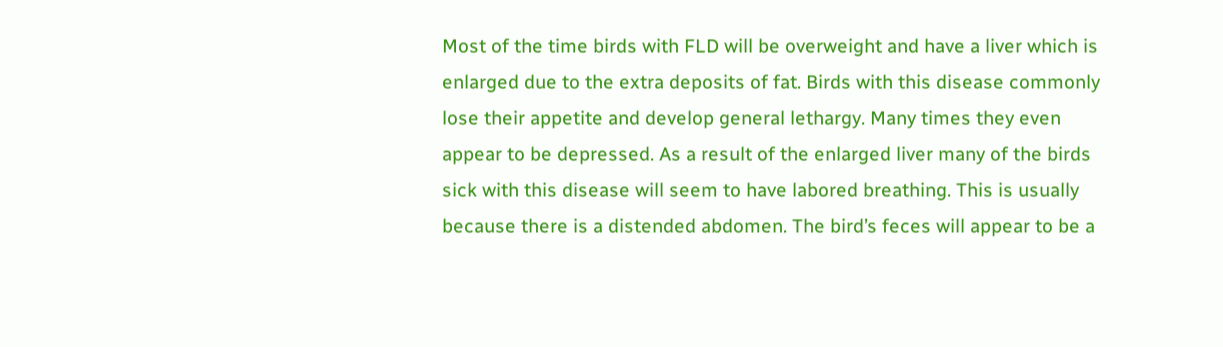Most of the time birds with FLD will be overweight and have a liver which is enlarged due to the extra deposits of fat. Birds with this disease commonly lose their appetite and develop general lethargy. Many times they even appear to be depressed. As a result of the enlarged liver many of the birds sick with this disease will seem to have labored breathing. This is usually because there is a distended abdomen. The bird’s feces will appear to be a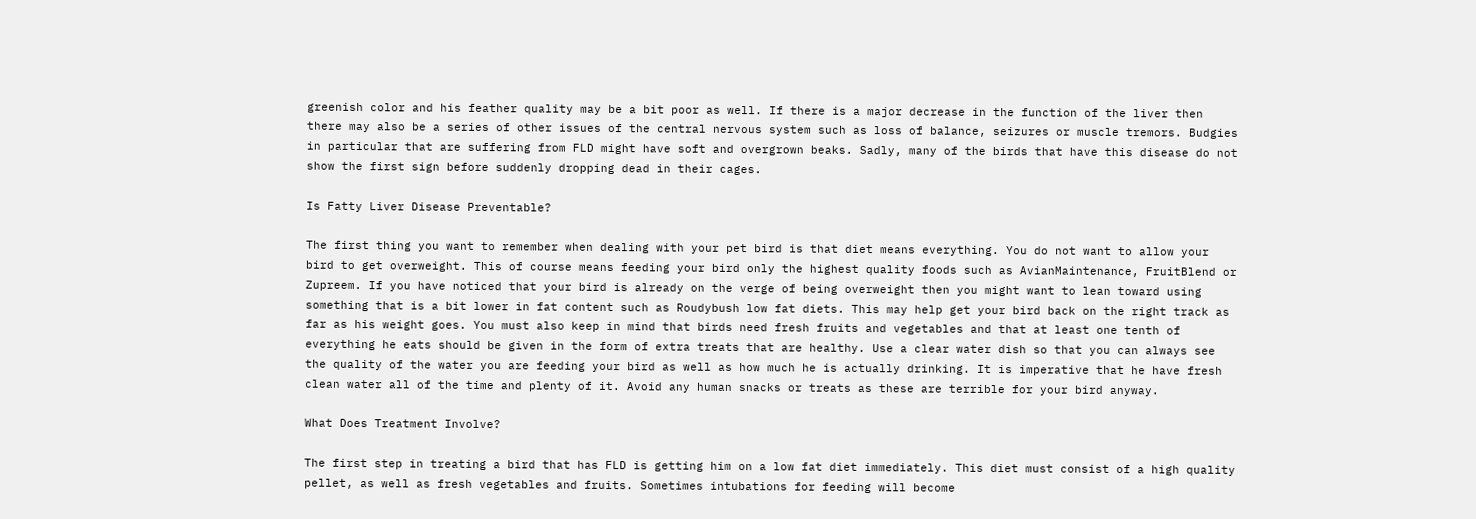greenish color and his feather quality may be a bit poor as well. If there is a major decrease in the function of the liver then there may also be a series of other issues of the central nervous system such as loss of balance, seizures or muscle tremors. Budgies in particular that are suffering from FLD might have soft and overgrown beaks. Sadly, many of the birds that have this disease do not show the first sign before suddenly dropping dead in their cages.

Is Fatty Liver Disease Preventable?

The first thing you want to remember when dealing with your pet bird is that diet means everything. You do not want to allow your bird to get overweight. This of course means feeding your bird only the highest quality foods such as AvianMaintenance, FruitBlend or Zupreem. If you have noticed that your bird is already on the verge of being overweight then you might want to lean toward using something that is a bit lower in fat content such as Roudybush low fat diets. This may help get your bird back on the right track as far as his weight goes. You must also keep in mind that birds need fresh fruits and vegetables and that at least one tenth of everything he eats should be given in the form of extra treats that are healthy. Use a clear water dish so that you can always see the quality of the water you are feeding your bird as well as how much he is actually drinking. It is imperative that he have fresh clean water all of the time and plenty of it. Avoid any human snacks or treats as these are terrible for your bird anyway.

What Does Treatment Involve?

The first step in treating a bird that has FLD is getting him on a low fat diet immediately. This diet must consist of a high quality pellet, as well as fresh vegetables and fruits. Sometimes intubations for feeding will become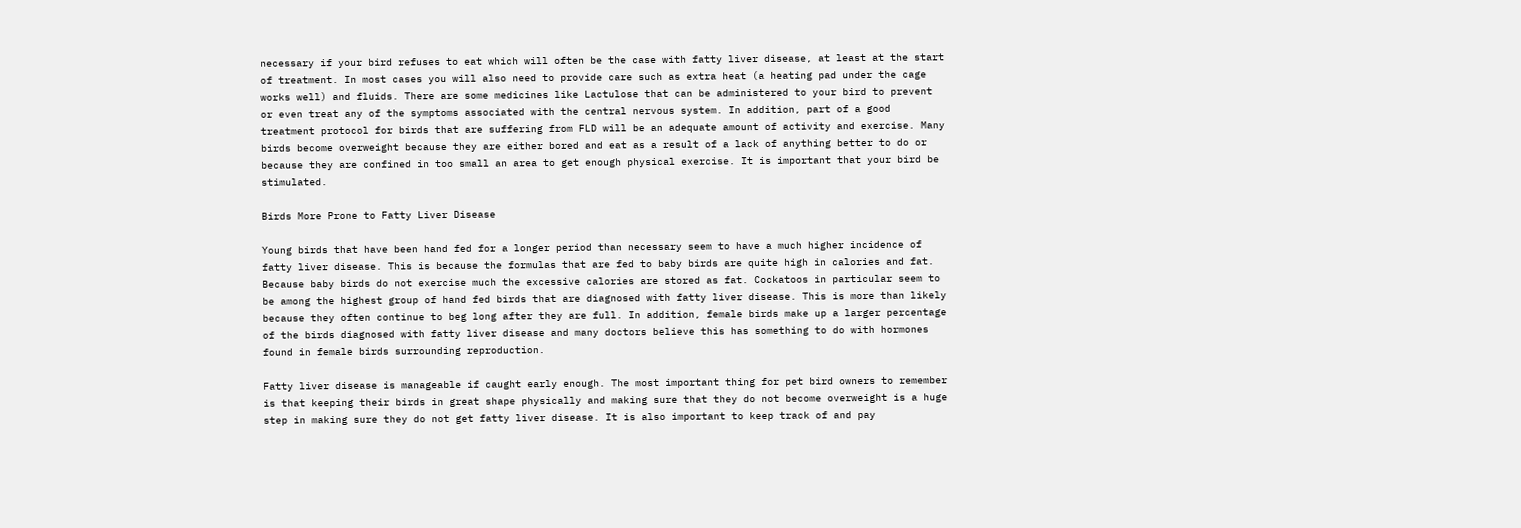necessary if your bird refuses to eat which will often be the case with fatty liver disease, at least at the start of treatment. In most cases you will also need to provide care such as extra heat (a heating pad under the cage works well) and fluids. There are some medicines like Lactulose that can be administered to your bird to prevent or even treat any of the symptoms associated with the central nervous system. In addition, part of a good treatment protocol for birds that are suffering from FLD will be an adequate amount of activity and exercise. Many birds become overweight because they are either bored and eat as a result of a lack of anything better to do or because they are confined in too small an area to get enough physical exercise. It is important that your bird be stimulated.

Birds More Prone to Fatty Liver Disease

Young birds that have been hand fed for a longer period than necessary seem to have a much higher incidence of fatty liver disease. This is because the formulas that are fed to baby birds are quite high in calories and fat. Because baby birds do not exercise much the excessive calories are stored as fat. Cockatoos in particular seem to be among the highest group of hand fed birds that are diagnosed with fatty liver disease. This is more than likely because they often continue to beg long after they are full. In addition, female birds make up a larger percentage of the birds diagnosed with fatty liver disease and many doctors believe this has something to do with hormones found in female birds surrounding reproduction.

Fatty liver disease is manageable if caught early enough. The most important thing for pet bird owners to remember is that keeping their birds in great shape physically and making sure that they do not become overweight is a huge step in making sure they do not get fatty liver disease. It is also important to keep track of and pay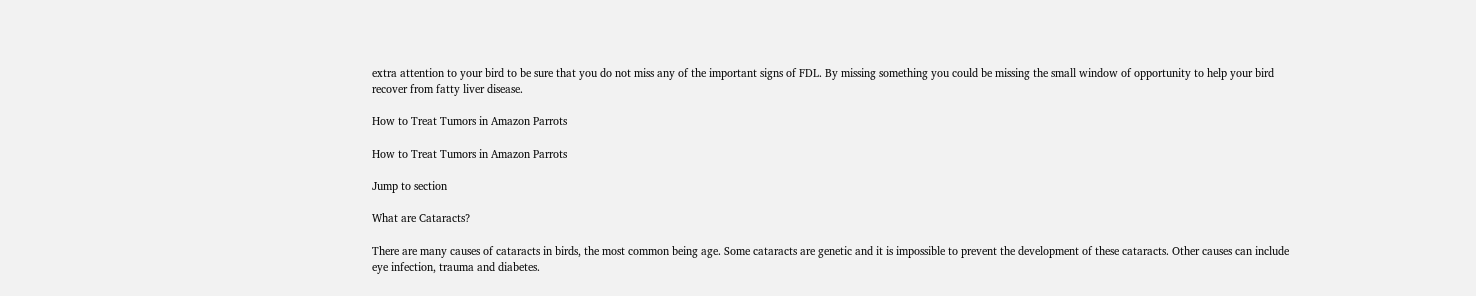extra attention to your bird to be sure that you do not miss any of the important signs of FDL. By missing something you could be missing the small window of opportunity to help your bird recover from fatty liver disease.

How to Treat Tumors in Amazon Parrots

How to Treat Tumors in Amazon Parrots

Jump to section

What are Cataracts?

There are many causes of cataracts in birds, the most common being age. Some cataracts are genetic and it is impossible to prevent the development of these cataracts. Other causes can include eye infection, trauma and diabetes.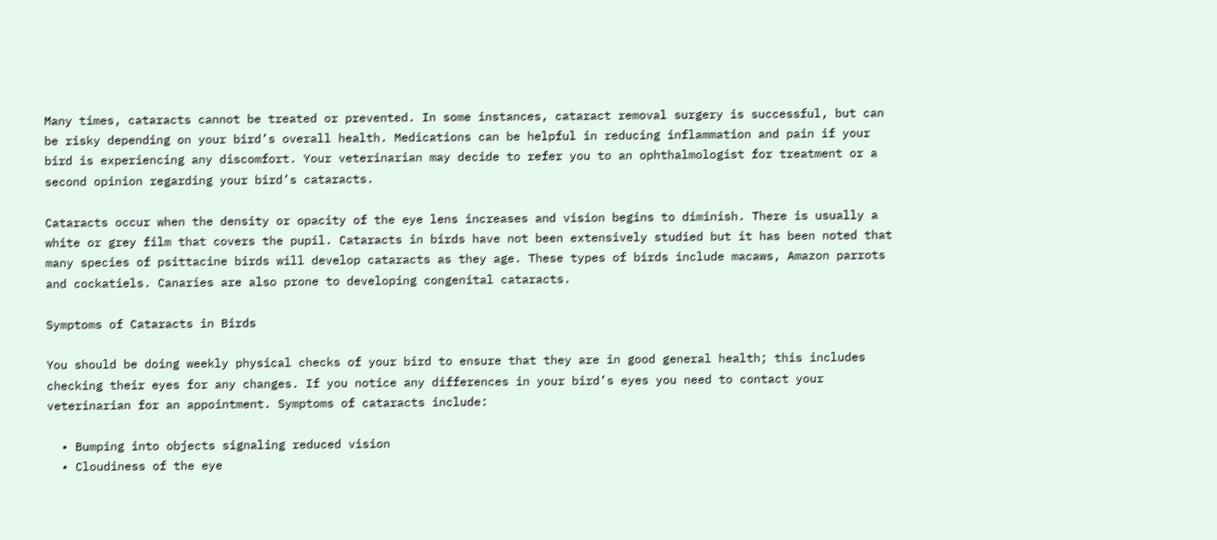Many times, cataracts cannot be treated or prevented. In some instances, cataract removal surgery is successful, but can be risky depending on your bird’s overall health. Medications can be helpful in reducing inflammation and pain if your bird is experiencing any discomfort. Your veterinarian may decide to refer you to an ophthalmologist for treatment or a second opinion regarding your bird’s cataracts.

Cataracts occur when the density or opacity of the eye lens increases and vision begins to diminish. There is usually a white or grey film that covers the pupil. Cataracts in birds have not been extensively studied but it has been noted that many species of psittacine birds will develop cataracts as they age. These types of birds include macaws, Amazon parrots and cockatiels. Canaries are also prone to developing congenital cataracts.

Symptoms of Cataracts in Birds

You should be doing weekly physical checks of your bird to ensure that they are in good general health; this includes checking their eyes for any changes. If you notice any differences in your bird’s eyes you need to contact your veterinarian for an appointment. Symptoms of cataracts include:

  • Bumping into objects signaling reduced vision
  • Cloudiness of the eye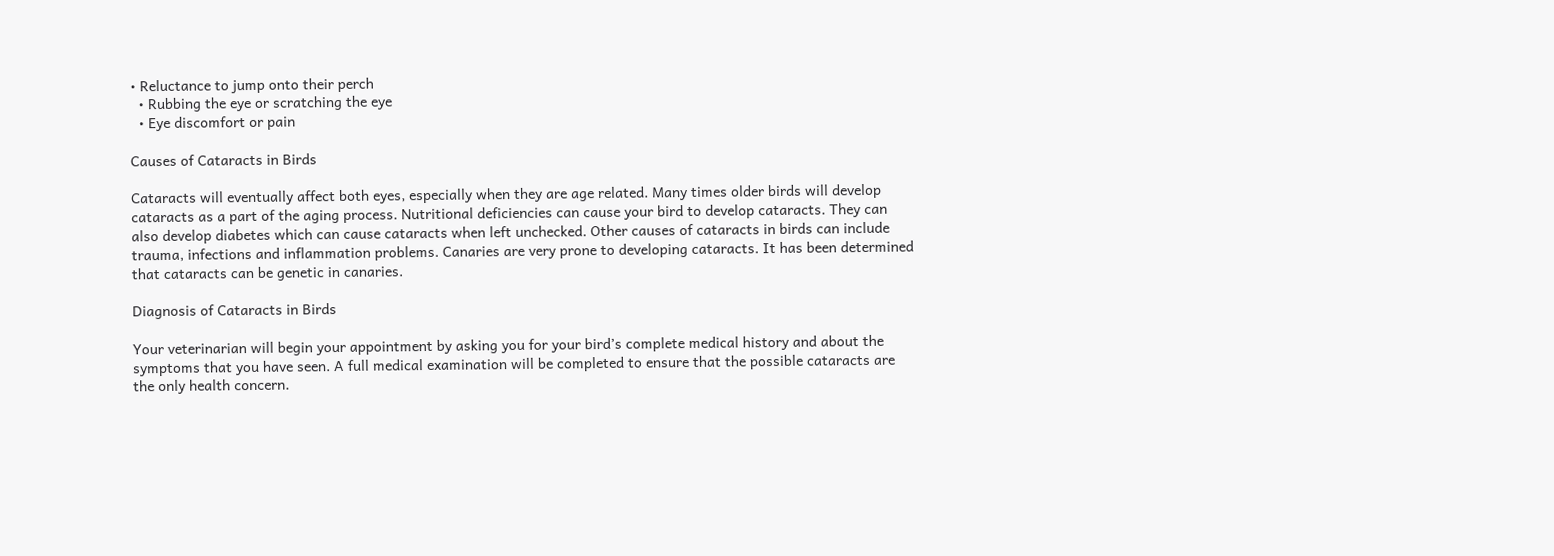• Reluctance to jump onto their perch
  • Rubbing the eye or scratching the eye
  • Eye discomfort or pain

Causes of Cataracts in Birds

Cataracts will eventually affect both eyes, especially when they are age related. Many times older birds will develop cataracts as a part of the aging process. Nutritional deficiencies can cause your bird to develop cataracts. They can also develop diabetes which can cause cataracts when left unchecked. Other causes of cataracts in birds can include trauma, infections and inflammation problems. Canaries are very prone to developing cataracts. It has been determined that cataracts can be genetic in canaries.

Diagnosis of Cataracts in Birds

Your veterinarian will begin your appointment by asking you for your bird’s complete medical history and about the symptoms that you have seen. A full medical examination will be completed to ensure that the possible cataracts are the only health concern.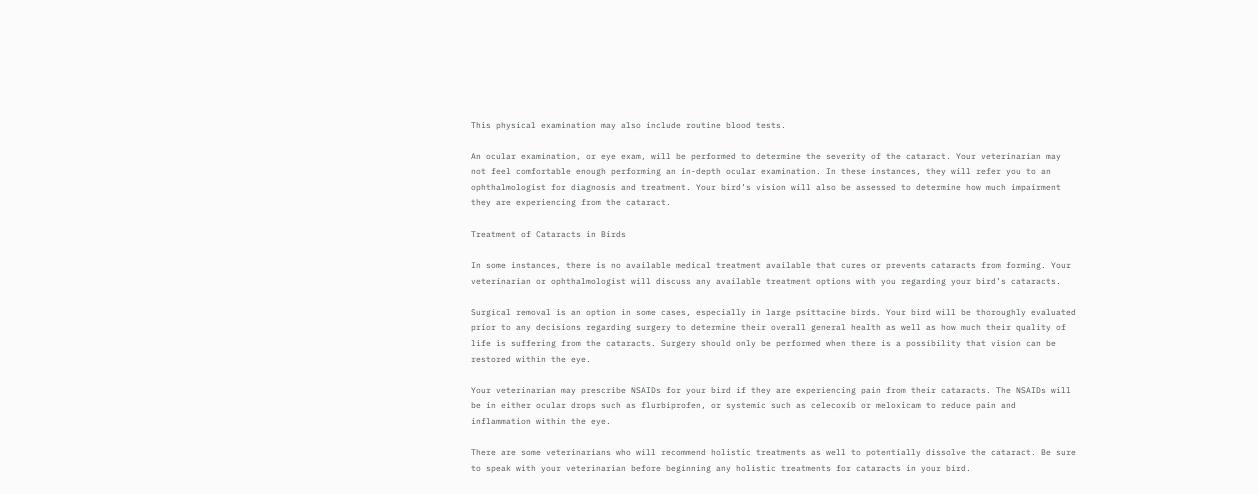This physical examination may also include routine blood tests.

An ocular examination, or eye exam, will be performed to determine the severity of the cataract. Your veterinarian may not feel comfortable enough performing an in-depth ocular examination. In these instances, they will refer you to an ophthalmologist for diagnosis and treatment. Your bird’s vision will also be assessed to determine how much impairment they are experiencing from the cataract.

Treatment of Cataracts in Birds

In some instances, there is no available medical treatment available that cures or prevents cataracts from forming. Your veterinarian or ophthalmologist will discuss any available treatment options with you regarding your bird’s cataracts.

Surgical removal is an option in some cases, especially in large psittacine birds. Your bird will be thoroughly evaluated prior to any decisions regarding surgery to determine their overall general health as well as how much their quality of life is suffering from the cataracts. Surgery should only be performed when there is a possibility that vision can be restored within the eye.

Your veterinarian may prescribe NSAIDs for your bird if they are experiencing pain from their cataracts. The NSAIDs will be in either ocular drops such as flurbiprofen, or systemic such as celecoxib or meloxicam to reduce pain and inflammation within the eye.

There are some veterinarians who will recommend holistic treatments as well to potentially dissolve the cataract. Be sure to speak with your veterinarian before beginning any holistic treatments for cataracts in your bird.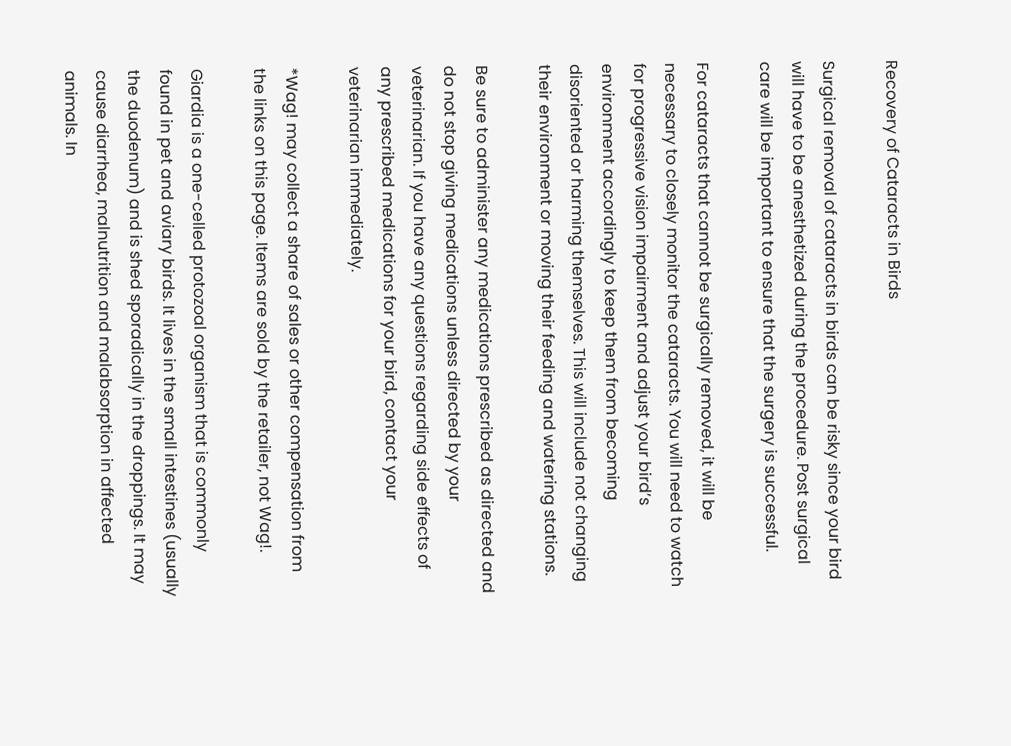Recovery of Cataracts in Birds

Surgical removal of cataracts in birds can be risky since your bird will have to be anesthetized during the procedure. Post surgical care will be important to ensure that the surgery is successful.

For cataracts that cannot be surgically removed, it will be necessary to closely monitor the cataracts. You will need to watch for progressive vision impairment and adjust your bird’s environment accordingly to keep them from becoming disoriented or harming themselves. This will include not changing their environment or moving their feeding and watering stations.

Be sure to administer any medications prescribed as directed and do not stop giving medications unless directed by your veterinarian. If you have any questions regarding side effects of any prescribed medications for your bird, contact your veterinarian immediately.

*Wag! may collect a share of sales or other compensation from the links on this page. Items are sold by the retailer, not Wag!.

Giardia is a one-celled protozoal organism that is commonly found in pet and aviary birds. It lives in the small intestines (usually the duodenum) and is shed sporadically in the droppings. It may cause diarrhea, malnutrition and malabsorption in affected animals. In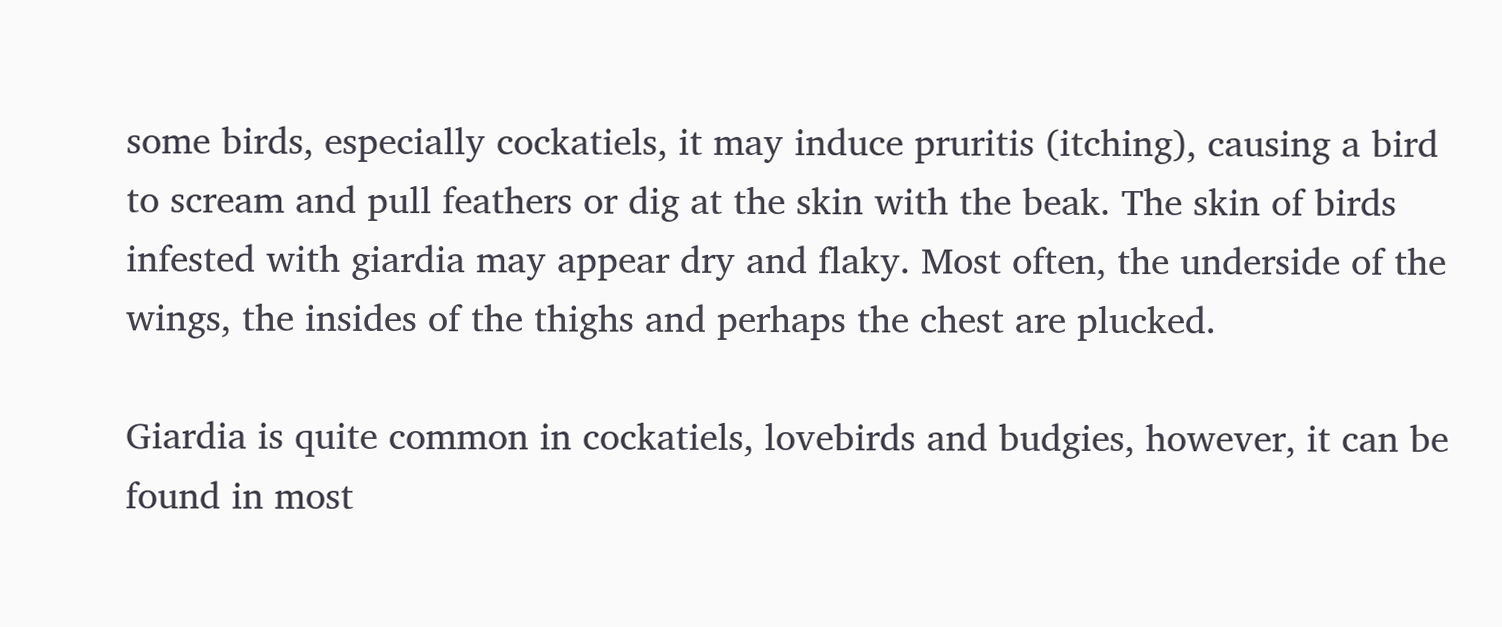some birds, especially cockatiels, it may induce pruritis (itching), causing a bird to scream and pull feathers or dig at the skin with the beak. The skin of birds infested with giardia may appear dry and flaky. Most often, the underside of the wings, the insides of the thighs and perhaps the chest are plucked.

Giardia is quite common in cockatiels, lovebirds and budgies, however, it can be found in most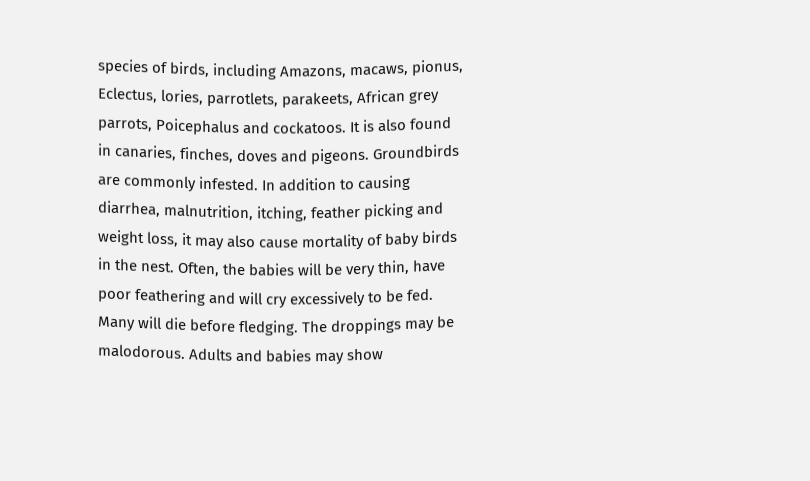species of birds, including Amazons, macaws, pionus, Eclectus, lories, parrotlets, parakeets, African grey parrots, Poicephalus and cockatoos. It is also found in canaries, finches, doves and pigeons. Groundbirds are commonly infested. In addition to causing diarrhea, malnutrition, itching, feather picking and weight loss, it may also cause mortality of baby birds in the nest. Often, the babies will be very thin, have poor feathering and will cry excessively to be fed. Many will die before fledging. The droppings may be malodorous. Adults and babies may show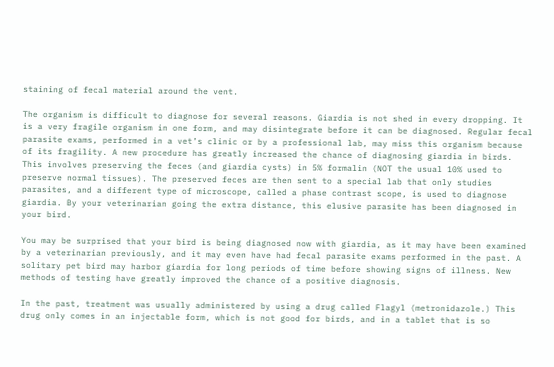staining of fecal material around the vent.

The organism is difficult to diagnose for several reasons. Giardia is not shed in every dropping. It is a very fragile organism in one form, and may disintegrate before it can be diagnosed. Regular fecal parasite exams, performed in a vet’s clinic or by a professional lab, may miss this organism because of its fragility. A new procedure has greatly increased the chance of diagnosing giardia in birds. This involves preserving the feces (and giardia cysts) in 5% formalin (NOT the usual 10% used to preserve normal tissues). The preserved feces are then sent to a special lab that only studies parasites, and a different type of microscope, called a phase contrast scope, is used to diagnose giardia. By your veterinarian going the extra distance, this elusive parasite has been diagnosed in your bird.

You may be surprised that your bird is being diagnosed now with giardia, as it may have been examined by a veterinarian previously, and it may even have had fecal parasite exams performed in the past. A solitary pet bird may harbor giardia for long periods of time before showing signs of illness. New methods of testing have greatly improved the chance of a positive diagnosis.

In the past, treatment was usually administered by using a drug called Flagyl (metronidazole.) This drug only comes in an injectable form, which is not good for birds, and in a tablet that is so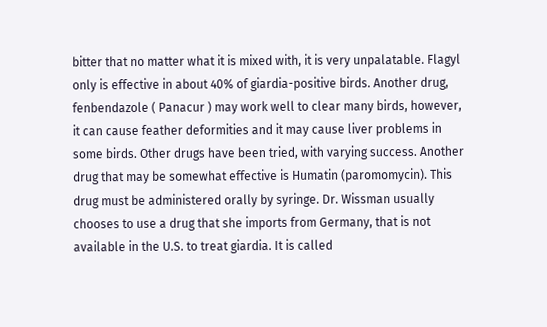bitter that no matter what it is mixed with, it is very unpalatable. Flagyl only is effective in about 40% of giardia-positive birds. Another drug, fenbendazole ( Panacur ) may work well to clear many birds, however, it can cause feather deformities and it may cause liver problems in some birds. Other drugs have been tried, with varying success. Another drug that may be somewhat effective is Humatin (paromomycin). This drug must be administered orally by syringe. Dr. Wissman usually chooses to use a drug that she imports from Germany, that is not available in the U.S. to treat giardia. It is called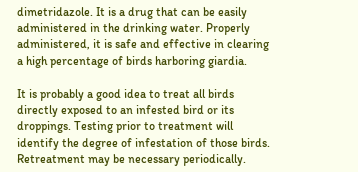dimetridazole. It is a drug that can be easily administered in the drinking water. Properly administered, it is safe and effective in clearing a high percentage of birds harboring giardia.

It is probably a good idea to treat all birds directly exposed to an infested bird or its droppings. Testing prior to treatment will identify the degree of infestation of those birds. Retreatment may be necessary periodically.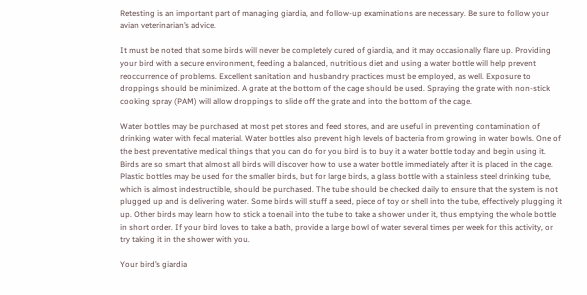Retesting is an important part of managing giardia, and follow-up examinations are necessary. Be sure to follow your avian veterinarian’s advice.

It must be noted that some birds will never be completely cured of giardia, and it may occasionally flare up. Providing your bird with a secure environment, feeding a balanced, nutritious diet and using a water bottle will help prevent reoccurrence of problems. Excellent sanitation and husbandry practices must be employed, as well. Exposure to droppings should be minimized. A grate at the bottom of the cage should be used. Spraying the grate with non-stick cooking spray (PAM) will allow droppings to slide off the grate and into the bottom of the cage.

Water bottles may be purchased at most pet stores and feed stores, and are useful in preventing contamination of drinking water with fecal material. Water bottles also prevent high levels of bacteria from growing in water bowls. One of the best preventative medical things that you can do for you bird is to buy it a water bottle today and begin using it. Birds are so smart that almost all birds will discover how to use a water bottle immediately after it is placed in the cage. Plastic bottles may be used for the smaller birds, but for large birds, a glass bottle with a stainless steel drinking tube, which is almost indestructible, should be purchased. The tube should be checked daily to ensure that the system is not plugged up and is delivering water. Some birds will stuff a seed, piece of toy or shell into the tube, effectively plugging it up. Other birds may learn how to stick a toenail into the tube to take a shower under it, thus emptying the whole bottle in short order. If your bird loves to take a bath, provide a large bowl of water several times per week for this activity, or try taking it in the shower with you.

Your bird’s giardia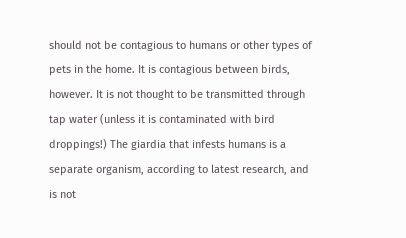should not be contagious to humans or other types of pets in the home. It is contagious between birds, however. It is not thought to be transmitted through tap water (unless it is contaminated with bird droppings!) The giardia that infests humans is a separate organism, according to latest research, and is not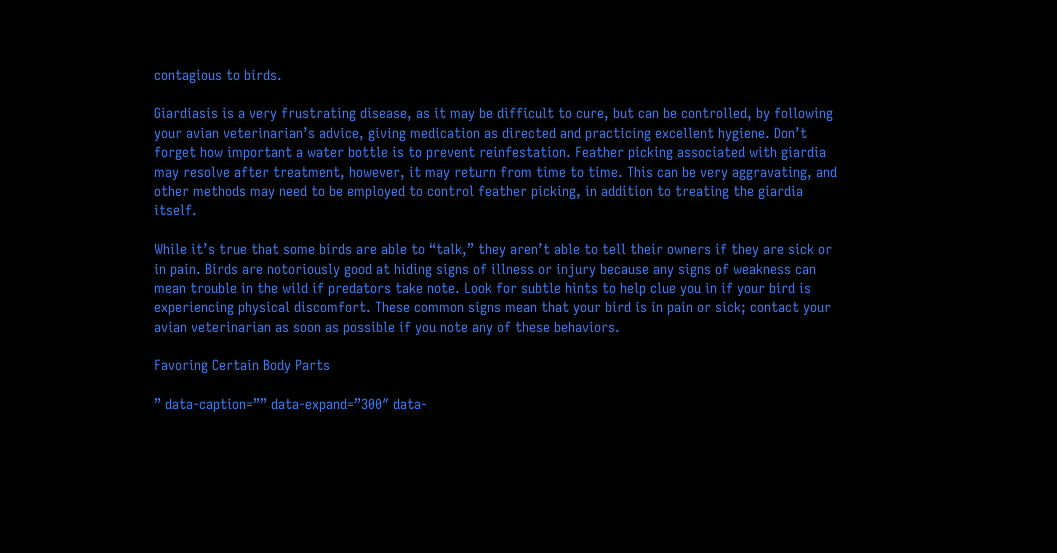contagious to birds.

Giardiasis is a very frustrating disease, as it may be difficult to cure, but can be controlled, by following your avian veterinarian’s advice, giving medication as directed and practicing excellent hygiene. Don’t forget how important a water bottle is to prevent reinfestation. Feather picking associated with giardia may resolve after treatment, however, it may return from time to time. This can be very aggravating, and other methods may need to be employed to control feather picking, in addition to treating the giardia itself.

While it’s true that some birds are able to “talk,” they aren’t able to tell their owners if they are sick or in pain. Birds are notoriously good at hiding signs of illness or injury because any signs of weakness can mean trouble in the wild if predators take note. Look for subtle hints to help clue you in if your bird is experiencing physical discomfort. These common signs mean that your bird is in pain or sick; contact your avian veterinarian as soon as possible if you note any of these behaviors.

Favoring Certain Body Parts

” data-caption=”” data-expand=”300″ data-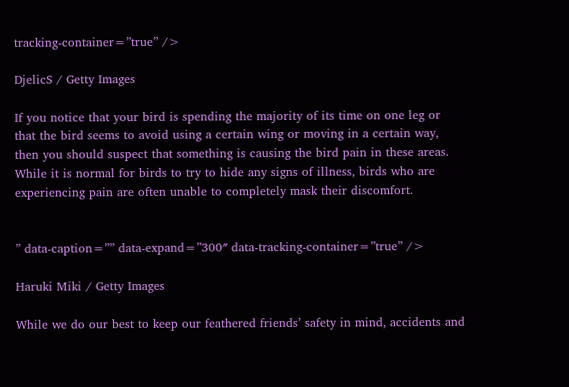tracking-container=”true” />

DjelicS / Getty Images

If you notice that your bird is spending the majority of its time on one leg or that the bird seems to avoid using a certain wing or moving in a certain way, then you should suspect that something is causing the bird pain in these areas.   While it is normal for birds to try to hide any signs of illness, birds who are experiencing pain are often unable to completely mask their discomfort.


” data-caption=”” data-expand=”300″ data-tracking-container=”true” />

Haruki Miki / Getty Images

While we do our best to keep our feathered friends’ safety in mind, accidents and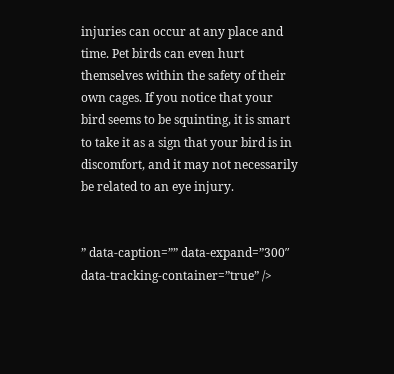injuries can occur at any place and time. Pet birds can even hurt themselves within the safety of their own cages. If you notice that your bird seems to be squinting, it is smart to take it as a sign that your bird is in discomfort, and it may not necessarily be related to an eye injury.


” data-caption=”” data-expand=”300″ data-tracking-container=”true” />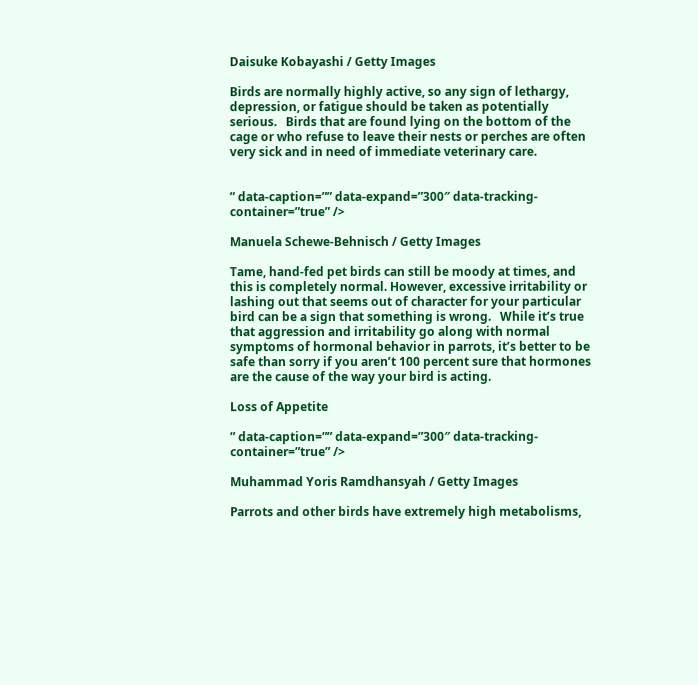Daisuke Kobayashi / Getty Images

Birds are normally highly active, so any sign of lethargy, depression, or fatigue should be taken as potentially serious.   Birds that are found lying on the bottom of the cage or who refuse to leave their nests or perches are often very sick and in need of immediate veterinary care.


” data-caption=”” data-expand=”300″ data-tracking-container=”true” />

Manuela Schewe-Behnisch / Getty Images

Tame, hand-fed pet birds can still be moody at times, and this is completely normal. However, excessive irritability or lashing out that seems out of character for your particular bird can be a sign that something is wrong.   While it’s true that aggression and irritability go along with normal symptoms of hormonal behavior in parrots, it’s better to be safe than sorry if you aren’t 100 percent sure that hormones are the cause of the way your bird is acting.

Loss of Appetite

” data-caption=”” data-expand=”300″ data-tracking-container=”true” />

Muhammad Yoris Ramdhansyah / Getty Images

Parrots and other birds have extremely high metabolisms,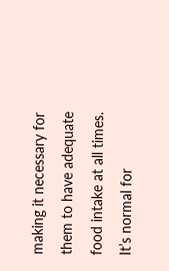making it necessary for them to have adequate food intake at all times. It’s normal for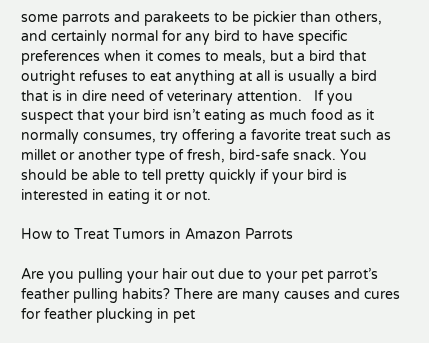some parrots and parakeets to be pickier than others, and certainly normal for any bird to have specific preferences when it comes to meals, but a bird that outright refuses to eat anything at all is usually a bird that is in dire need of veterinary attention.   If you suspect that your bird isn’t eating as much food as it normally consumes, try offering a favorite treat such as millet or another type of fresh, bird-safe snack. You should be able to tell pretty quickly if your bird is interested in eating it or not.

How to Treat Tumors in Amazon Parrots

Are you pulling your hair out due to your pet parrot’s feather pulling habits? There are many causes and cures for feather plucking in pet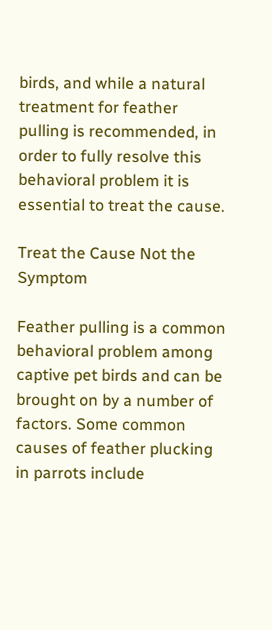birds, and while a natural treatment for feather pulling is recommended, in order to fully resolve this behavioral problem it is essential to treat the cause.

Treat the Cause Not the Symptom

Feather pulling is a common behavioral problem among captive pet birds and can be brought on by a number of factors. Some common causes of feather plucking in parrots include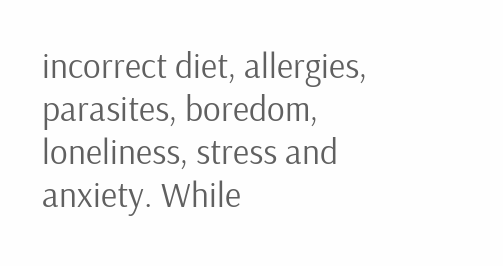incorrect diet, allergies, parasites, boredom, loneliness, stress and anxiety. While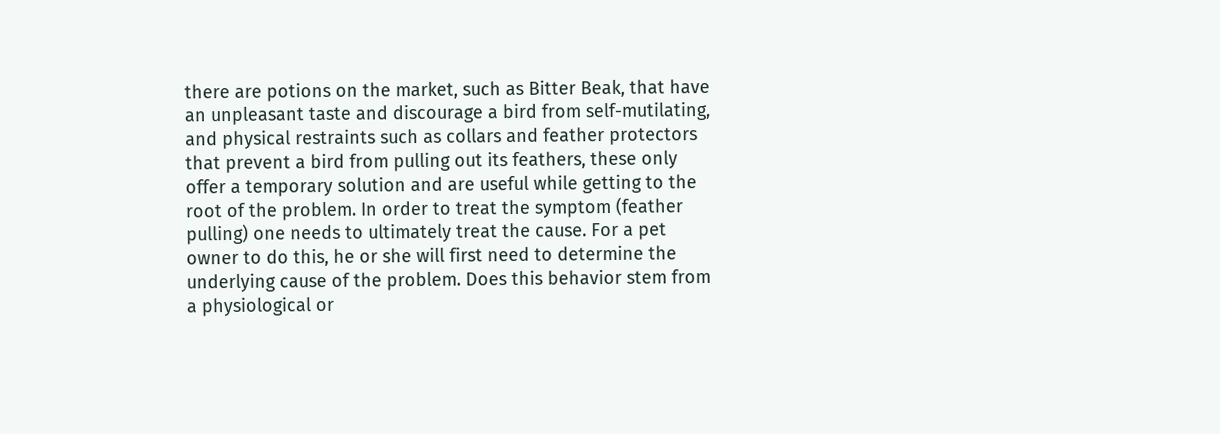there are potions on the market, such as Bitter Beak, that have an unpleasant taste and discourage a bird from self-mutilating, and physical restraints such as collars and feather protectors that prevent a bird from pulling out its feathers, these only offer a temporary solution and are useful while getting to the root of the problem. In order to treat the symptom (feather pulling) one needs to ultimately treat the cause. For a pet owner to do this, he or she will first need to determine the underlying cause of the problem. Does this behavior stem from a physiological or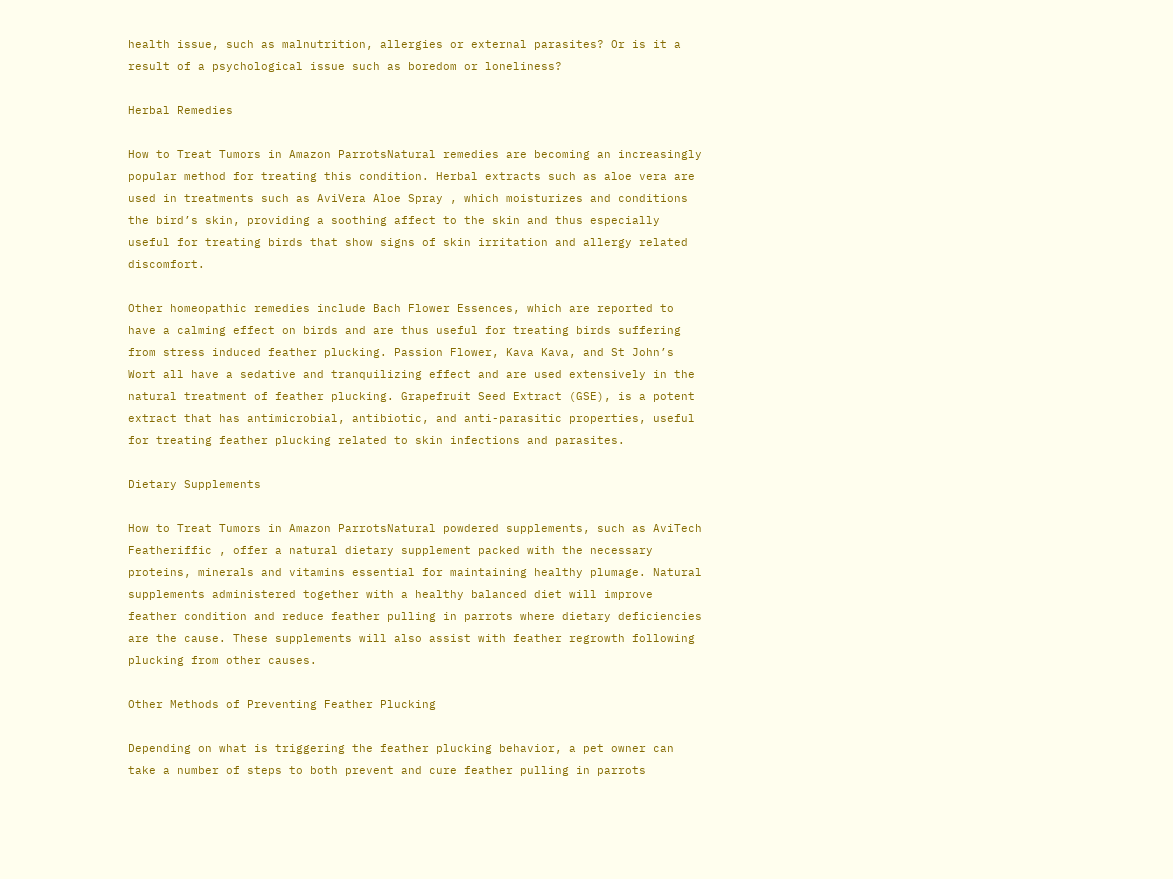health issue, such as malnutrition, allergies or external parasites? Or is it a result of a psychological issue such as boredom or loneliness?

Herbal Remedies

How to Treat Tumors in Amazon ParrotsNatural remedies are becoming an increasingly popular method for treating this condition. Herbal extracts such as aloe vera are used in treatments such as AviVera Aloe Spray , which moisturizes and conditions the bird’s skin, providing a soothing affect to the skin and thus especially useful for treating birds that show signs of skin irritation and allergy related discomfort.

Other homeopathic remedies include Bach Flower Essences, which are reported to have a calming effect on birds and are thus useful for treating birds suffering from stress induced feather plucking. Passion Flower, Kava Kava, and St John’s Wort all have a sedative and tranquilizing effect and are used extensively in the natural treatment of feather plucking. Grapefruit Seed Extract (GSE), is a potent extract that has antimicrobial, antibiotic, and anti-parasitic properties, useful for treating feather plucking related to skin infections and parasites.

Dietary Supplements

How to Treat Tumors in Amazon ParrotsNatural powdered supplements, such as AviTech Featheriffic , offer a natural dietary supplement packed with the necessary proteins, minerals and vitamins essential for maintaining healthy plumage. Natural supplements administered together with a healthy balanced diet will improve feather condition and reduce feather pulling in parrots where dietary deficiencies are the cause. These supplements will also assist with feather regrowth following plucking from other causes.

Other Methods of Preventing Feather Plucking

Depending on what is triggering the feather plucking behavior, a pet owner can take a number of steps to both prevent and cure feather pulling in parrots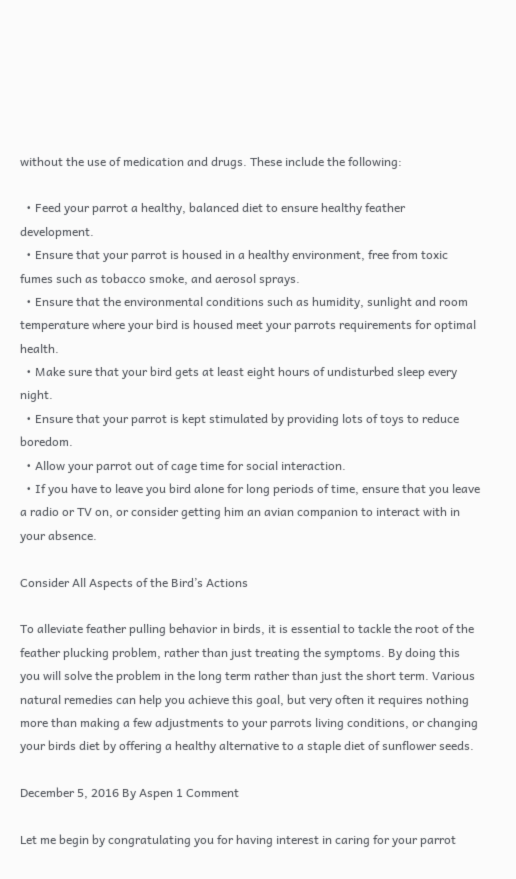without the use of medication and drugs. These include the following:

  • Feed your parrot a healthy, balanced diet to ensure healthy feather development.
  • Ensure that your parrot is housed in a healthy environment, free from toxic fumes such as tobacco smoke, and aerosol sprays.
  • Ensure that the environmental conditions such as humidity, sunlight and room temperature where your bird is housed meet your parrots requirements for optimal health.
  • Make sure that your bird gets at least eight hours of undisturbed sleep every night.
  • Ensure that your parrot is kept stimulated by providing lots of toys to reduce boredom.
  • Allow your parrot out of cage time for social interaction.
  • If you have to leave you bird alone for long periods of time, ensure that you leave a radio or TV on, or consider getting him an avian companion to interact with in your absence.

Consider All Aspects of the Bird’s Actions

To alleviate feather pulling behavior in birds, it is essential to tackle the root of the feather plucking problem, rather than just treating the symptoms. By doing this you will solve the problem in the long term rather than just the short term. Various natural remedies can help you achieve this goal, but very often it requires nothing more than making a few adjustments to your parrots living conditions, or changing your birds diet by offering a healthy alternative to a staple diet of sunflower seeds.

December 5, 2016 By Aspen 1 Comment

Let me begin by congratulating you for having interest in caring for your parrot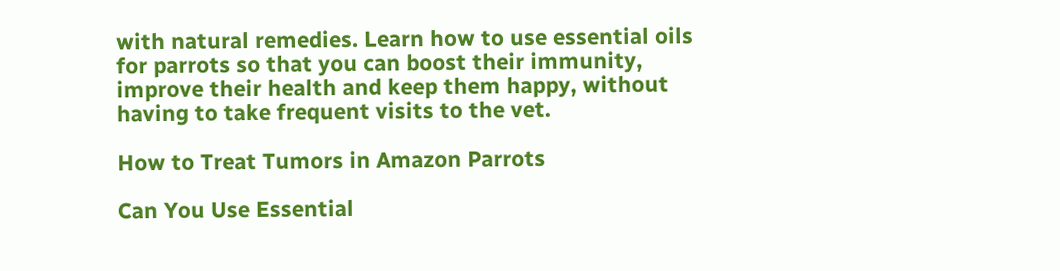with natural remedies. Learn how to use essential oils for parrots so that you can boost their immunity, improve their health and keep them happy, without having to take frequent visits to the vet.

How to Treat Tumors in Amazon Parrots

Can You Use Essential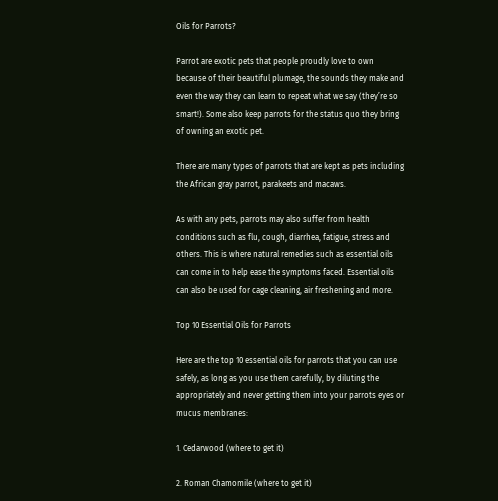Oils for Parrots?

Parrot are exotic pets that people proudly love to own because of their beautiful plumage, the sounds they make and even the way they can learn to repeat what we say (they’re so smart!). Some also keep parrots for the status quo they bring of owning an exotic pet.

There are many types of parrots that are kept as pets including the African gray parrot, parakeets and macaws.

As with any pets, parrots may also suffer from health conditions such as flu, cough, diarrhea, fatigue, stress and others. This is where natural remedies such as essential oils can come in to help ease the symptoms faced. Essential oils can also be used for cage cleaning, air freshening and more.

Top 10 Essential Oils for Parrots

Here are the top 10 essential oils for parrots that you can use safely, as long as you use them carefully, by diluting the appropriately and never getting them into your parrots eyes or mucus membranes:

1. Cedarwood (where to get it)

2. Roman Chamomile (where to get it)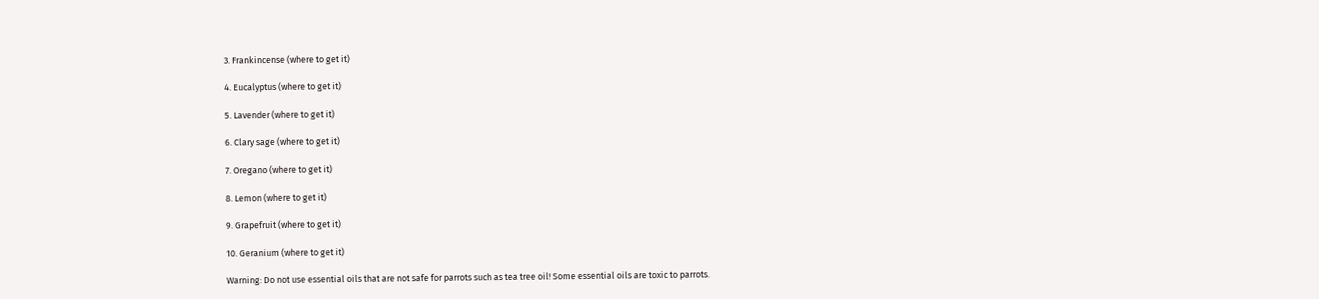3. Frankincense (where to get it)

4. Eucalyptus (where to get it)

5. Lavender (where to get it)

6. Clary sage (where to get it)

7. Oregano (where to get it)

8. Lemon (where to get it)

9. Grapefruit (where to get it)

10. Geranium (where to get it)

Warning: Do not use essential oils that are not safe for parrots such as tea tree oil! Some essential oils are toxic to parrots.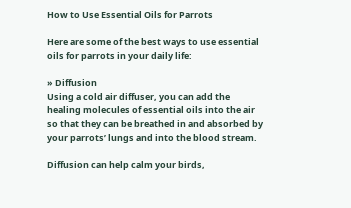How to Use Essential Oils for Parrots

Here are some of the best ways to use essential oils for parrots in your daily life:

» Diffusion
Using a cold air diffuser, you can add the healing molecules of essential oils into the air so that they can be breathed in and absorbed by your parrots’ lungs and into the blood stream.

Diffusion can help calm your birds,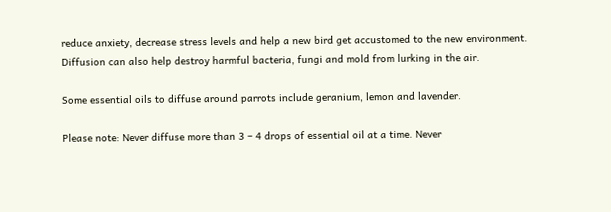reduce anxiety, decrease stress levels and help a new bird get accustomed to the new environment. Diffusion can also help destroy harmful bacteria, fungi and mold from lurking in the air.

Some essential oils to diffuse around parrots include geranium, lemon and lavender.

Please note: Never diffuse more than 3 – 4 drops of essential oil at a time. Never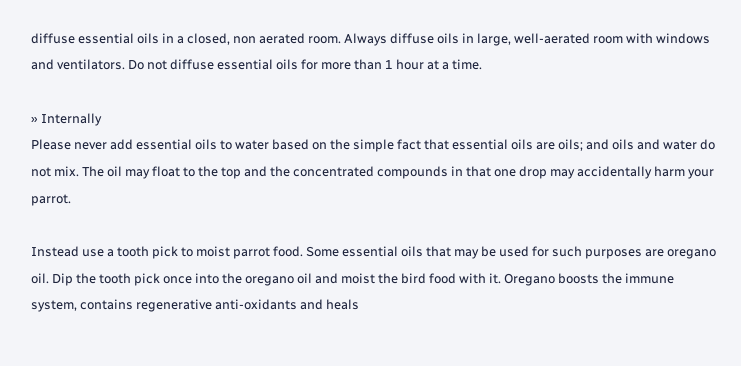diffuse essential oils in a closed, non aerated room. Always diffuse oils in large, well-aerated room with windows and ventilators. Do not diffuse essential oils for more than 1 hour at a time.

» Internally
Please never add essential oils to water based on the simple fact that essential oils are oils; and oils and water do not mix. The oil may float to the top and the concentrated compounds in that one drop may accidentally harm your parrot.

Instead use a tooth pick to moist parrot food. Some essential oils that may be used for such purposes are oregano oil. Dip the tooth pick once into the oregano oil and moist the bird food with it. Oregano boosts the immune system, contains regenerative anti-oxidants and heals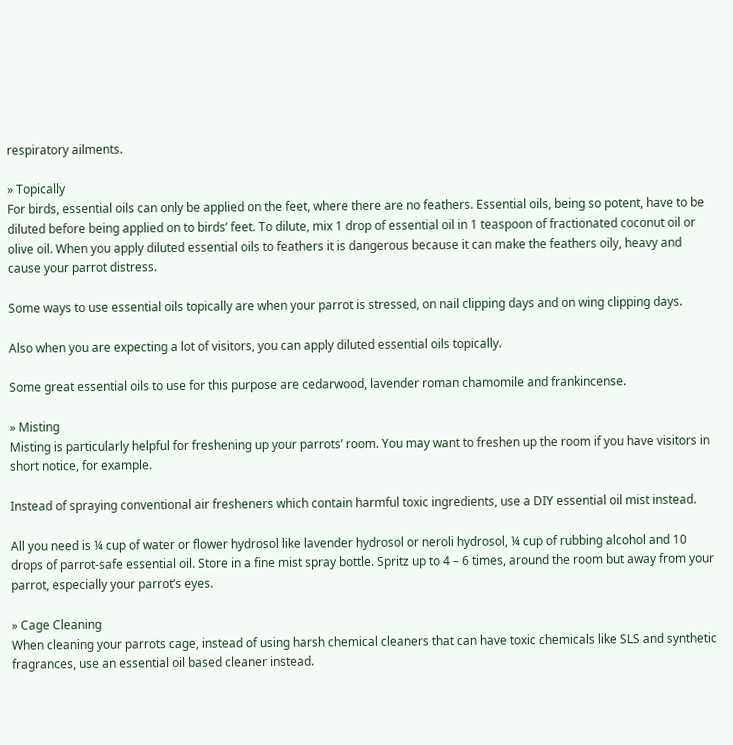respiratory ailments.

» Topically
For birds, essential oils can only be applied on the feet, where there are no feathers. Essential oils, being so potent, have to be diluted before being applied on to birds’ feet. To dilute, mix 1 drop of essential oil in 1 teaspoon of fractionated coconut oil or olive oil. When you apply diluted essential oils to feathers it is dangerous because it can make the feathers oily, heavy and cause your parrot distress.

Some ways to use essential oils topically are when your parrot is stressed, on nail clipping days and on wing clipping days.

Also when you are expecting a lot of visitors, you can apply diluted essential oils topically.

Some great essential oils to use for this purpose are cedarwood, lavender roman chamomile and frankincense.

» Misting
Misting is particularly helpful for freshening up your parrots’ room. You may want to freshen up the room if you have visitors in short notice, for example.

Instead of spraying conventional air fresheners which contain harmful toxic ingredients, use a DIY essential oil mist instead.

All you need is ¼ cup of water or flower hydrosol like lavender hydrosol or neroli hydrosol, ¼ cup of rubbing alcohol and 10 drops of parrot-safe essential oil. Store in a fine mist spray bottle. Spritz up to 4 – 6 times, around the room but away from your parrot, especially your parrot’s eyes.

» Cage Cleaning
When cleaning your parrots cage, instead of using harsh chemical cleaners that can have toxic chemicals like SLS and synthetic fragrances, use an essential oil based cleaner instead.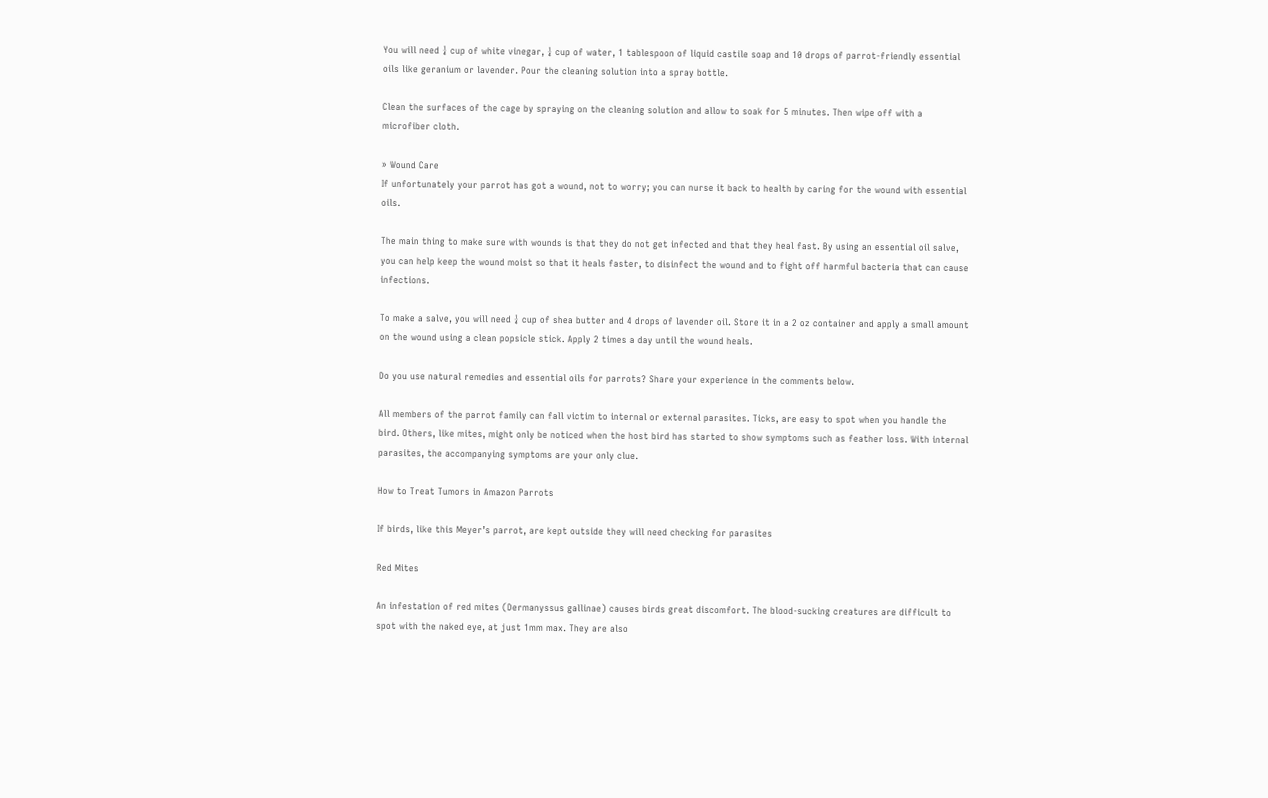You will need ¼ cup of white vinegar, ¼ cup of water, 1 tablespoon of liquid castile soap and 10 drops of parrot-friendly essential oils like geranium or lavender. Pour the cleaning solution into a spray bottle.

Clean the surfaces of the cage by spraying on the cleaning solution and allow to soak for 5 minutes. Then wipe off with a microfiber cloth.

» Wound Care
If unfortunately your parrot has got a wound, not to worry; you can nurse it back to health by caring for the wound with essential oils.

The main thing to make sure with wounds is that they do not get infected and that they heal fast. By using an essential oil salve, you can help keep the wound moist so that it heals faster, to disinfect the wound and to fight off harmful bacteria that can cause infections.

To make a salve, you will need ¼ cup of shea butter and 4 drops of lavender oil. Store it in a 2 oz container and apply a small amount on the wound using a clean popsicle stick. Apply 2 times a day until the wound heals.

Do you use natural remedies and essential oils for parrots? Share your experience in the comments below.

All members of the parrot family can fall victim to internal or external parasites. Ticks, are easy to spot when you handle the bird. Others, like mites, might only be noticed when the host bird has started to show symptoms such as feather loss. With internal parasites, the accompanying symptoms are your only clue.

How to Treat Tumors in Amazon Parrots

If birds, like this Meyer’s parrot, are kept outside they will need checking for parasites

Red Mites

An infestation of red mites (Dermanyssus gallinae) causes birds great discomfort. The blood-sucking creatures are difficult to spot with the naked eye, at just 1mm max. They are also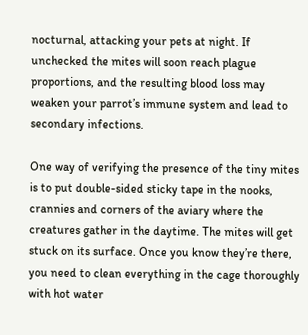nocturnal, attacking your pets at night. If unchecked the mites will soon reach plague proportions, and the resulting blood loss may weaken your parrot’s immune system and lead to secondary infections.

One way of verifying the presence of the tiny mites is to put double-sided sticky tape in the nooks, crannies and corners of the aviary where the creatures gather in the daytime. The mites will get stuck on its surface. Once you know they’re there, you need to clean everything in the cage thoroughly with hot water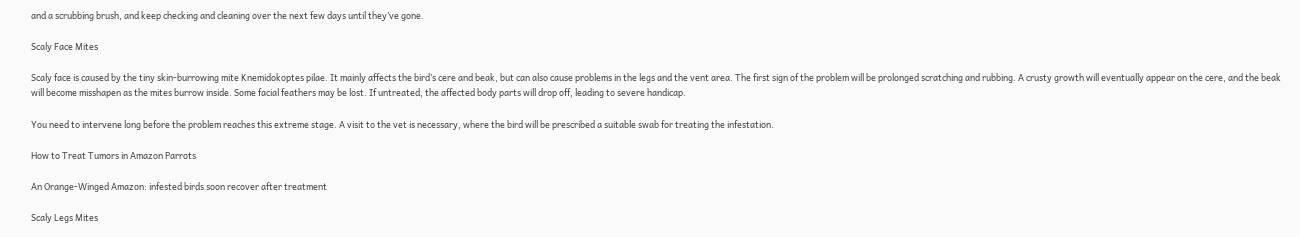and a scrubbing brush, and keep checking and cleaning over the next few days until they’ve gone.

Scaly Face Mites

Scaly face is caused by the tiny skin-burrowing mite Knemidokoptes pilae. It mainly affects the bird’s cere and beak, but can also cause problems in the legs and the vent area. The first sign of the problem will be prolonged scratching and rubbing. A crusty growth will eventually appear on the cere, and the beak will become misshapen as the mites burrow inside. Some facial feathers may be lost. If untreated, the affected body parts will drop off, leading to severe handicap.

You need to intervene long before the problem reaches this extreme stage. A visit to the vet is necessary, where the bird will be prescribed a suitable swab for treating the infestation.

How to Treat Tumors in Amazon Parrots

An Orange-Winged Amazon: infested birds soon recover after treatment

Scaly Legs Mites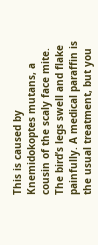This is caused by Knemidokoptes mutans, a cousin of the scaly face mite. The bird’s legs swell and flake painfully. A medical paraffin is the usual treatment, but you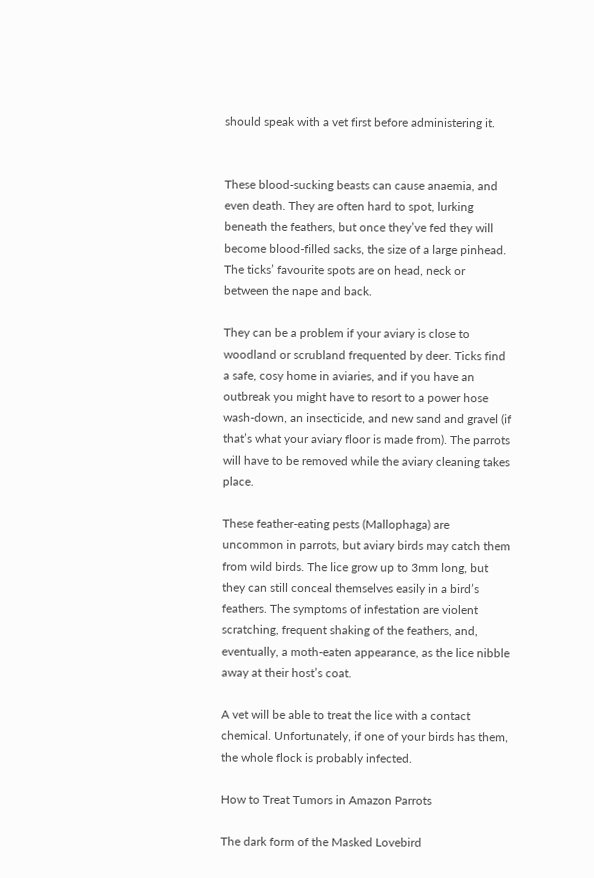should speak with a vet first before administering it.


These blood-sucking beasts can cause anaemia, and even death. They are often hard to spot, lurking beneath the feathers, but once they’ve fed they will become blood-filled sacks, the size of a large pinhead. The ticks’ favourite spots are on head, neck or between the nape and back.

They can be a problem if your aviary is close to woodland or scrubland frequented by deer. Ticks find a safe, cosy home in aviaries, and if you have an outbreak you might have to resort to a power hose wash-down, an insecticide, and new sand and gravel (if that’s what your aviary floor is made from). The parrots will have to be removed while the aviary cleaning takes place.

These feather-eating pests (Mallophaga) are uncommon in parrots, but aviary birds may catch them from wild birds. The lice grow up to 3mm long, but they can still conceal themselves easily in a bird’s feathers. The symptoms of infestation are violent scratching, frequent shaking of the feathers, and, eventually, a moth-eaten appearance, as the lice nibble away at their host’s coat.

A vet will be able to treat the lice with a contact chemical. Unfortunately, if one of your birds has them, the whole flock is probably infected.

How to Treat Tumors in Amazon Parrots

The dark form of the Masked Lovebird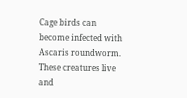Cage birds can become infected with Ascaris roundworm. These creatures live and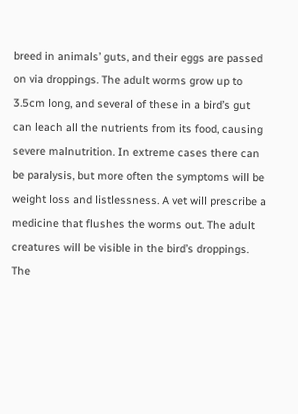breed in animals’ guts, and their eggs are passed on via droppings. The adult worms grow up to 3.5cm long, and several of these in a bird’s gut can leach all the nutrients from its food, causing severe malnutrition. In extreme cases there can be paralysis, but more often the symptoms will be weight loss and listlessness. A vet will prescribe a medicine that flushes the worms out. The adult creatures will be visible in the bird’s droppings. The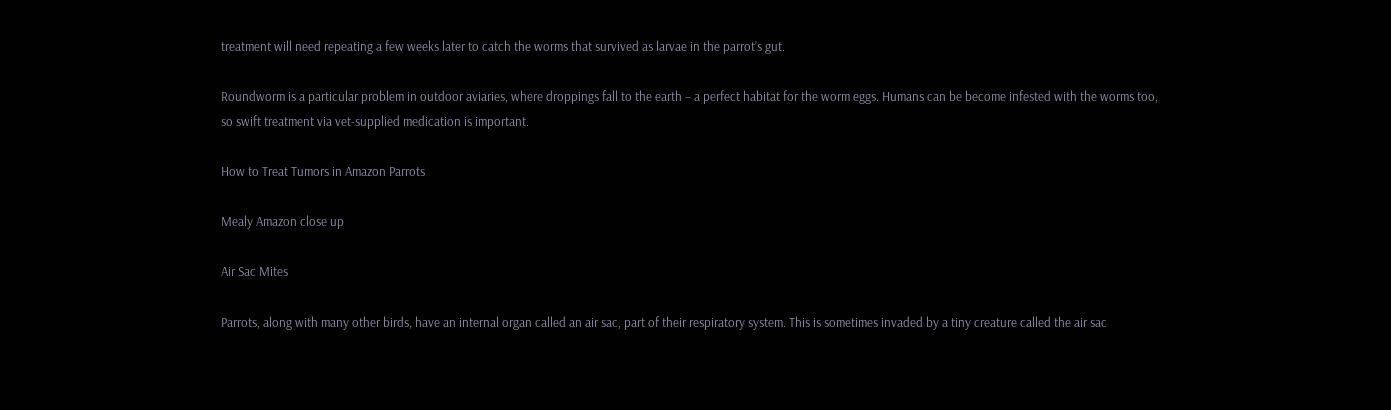treatment will need repeating a few weeks later to catch the worms that survived as larvae in the parrot’s gut.

Roundworm is a particular problem in outdoor aviaries, where droppings fall to the earth – a perfect habitat for the worm eggs. Humans can be become infested with the worms too, so swift treatment via vet-supplied medication is important.

How to Treat Tumors in Amazon Parrots

Mealy Amazon close up

Air Sac Mites

Parrots, along with many other birds, have an internal organ called an air sac, part of their respiratory system. This is sometimes invaded by a tiny creature called the air sac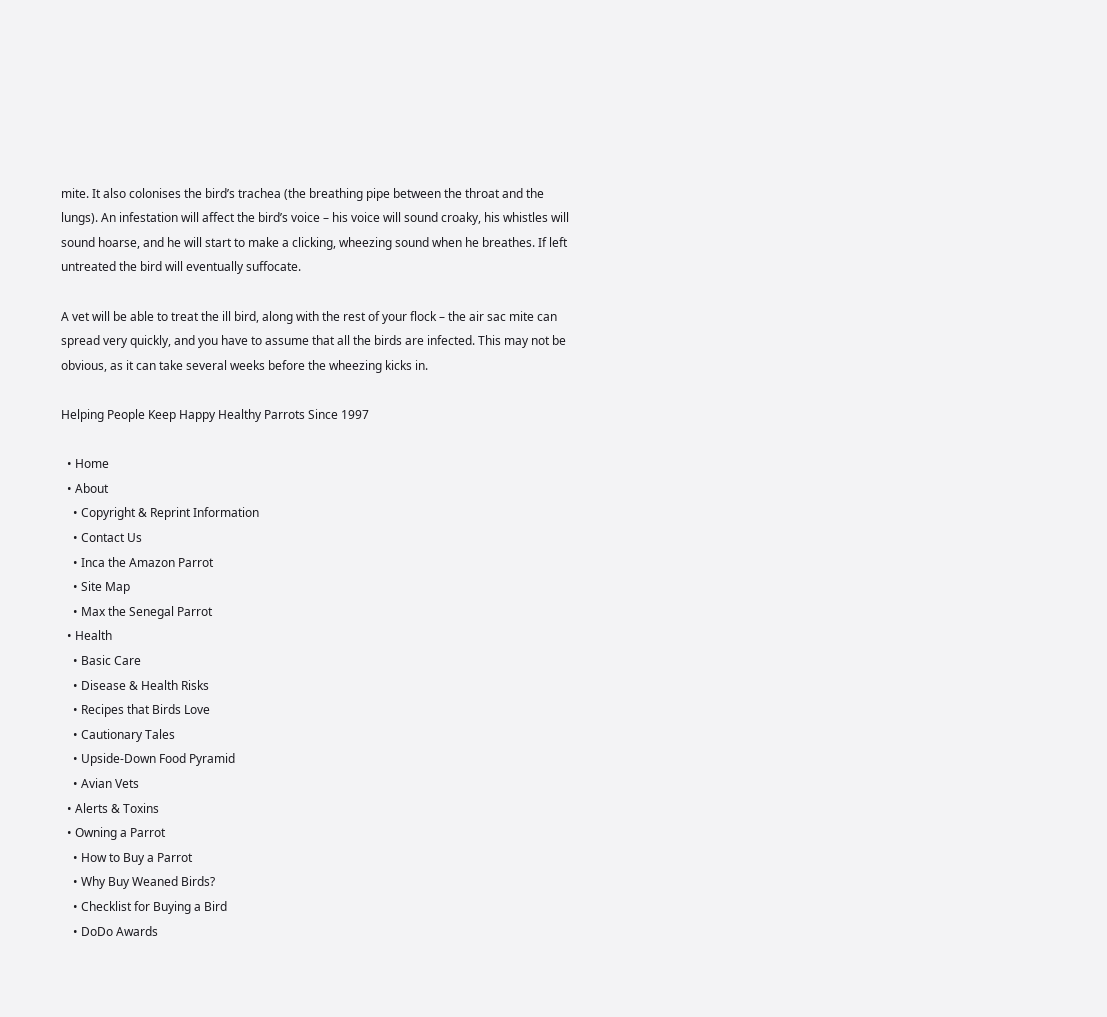mite. It also colonises the bird’s trachea (the breathing pipe between the throat and the lungs). An infestation will affect the bird’s voice – his voice will sound croaky, his whistles will sound hoarse, and he will start to make a clicking, wheezing sound when he breathes. If left untreated the bird will eventually suffocate.

A vet will be able to treat the ill bird, along with the rest of your flock – the air sac mite can spread very quickly, and you have to assume that all the birds are infected. This may not be obvious, as it can take several weeks before the wheezing kicks in.

Helping People Keep Happy Healthy Parrots Since 1997

  • Home
  • About
    • Copyright & Reprint Information
    • Contact Us
    • Inca the Amazon Parrot
    • Site Map
    • Max the Senegal Parrot
  • Health
    • Basic Care
    • Disease & Health Risks
    • Recipes that Birds Love
    • Cautionary Tales
    • Upside-Down Food Pyramid
    • Avian Vets
  • Alerts & Toxins
  • Owning a Parrot
    • How to Buy a Parrot
    • Why Buy Weaned Birds?
    • Checklist for Buying a Bird
    • DoDo Awards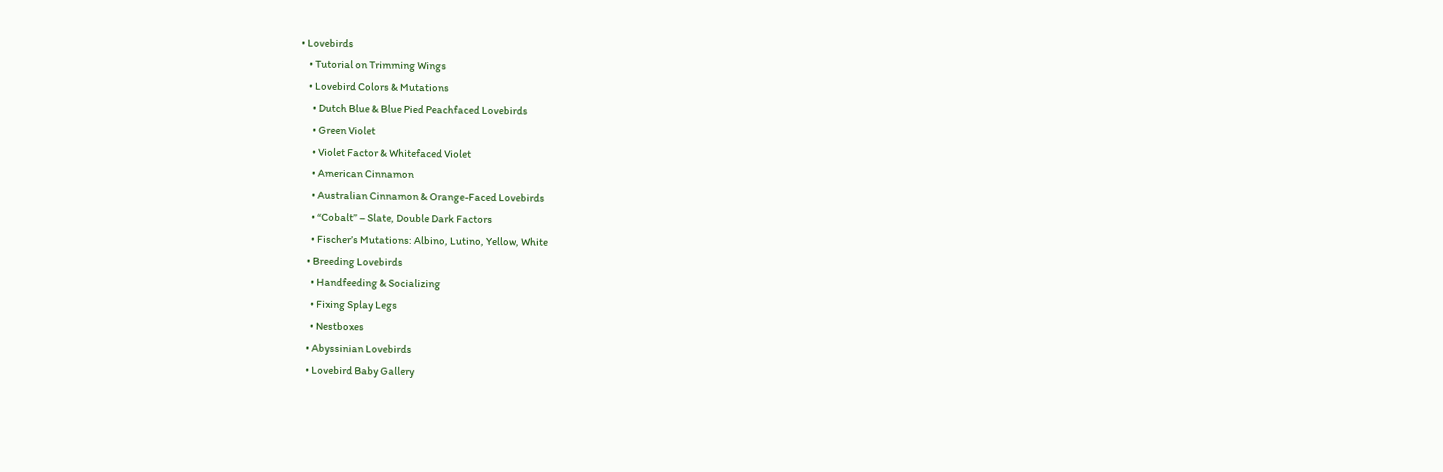• Lovebirds
    • Tutorial on Trimming Wings
    • Lovebird Colors & Mutations
      • Dutch Blue & Blue Pied Peachfaced Lovebirds
      • Green Violet
      • Violet Factor & Whitefaced Violet
      • American Cinnamon
      • Australian Cinnamon & Orange-Faced Lovebirds
      • “Cobalt” – Slate, Double Dark Factors
      • Fischer’s Mutations: Albino, Lutino, Yellow, White
    • Breeding Lovebirds
      • Handfeeding & Socializing
      • Fixing Splay Legs
      • Nestboxes
    • Abyssinian Lovebirds
    • Lovebird Baby Gallery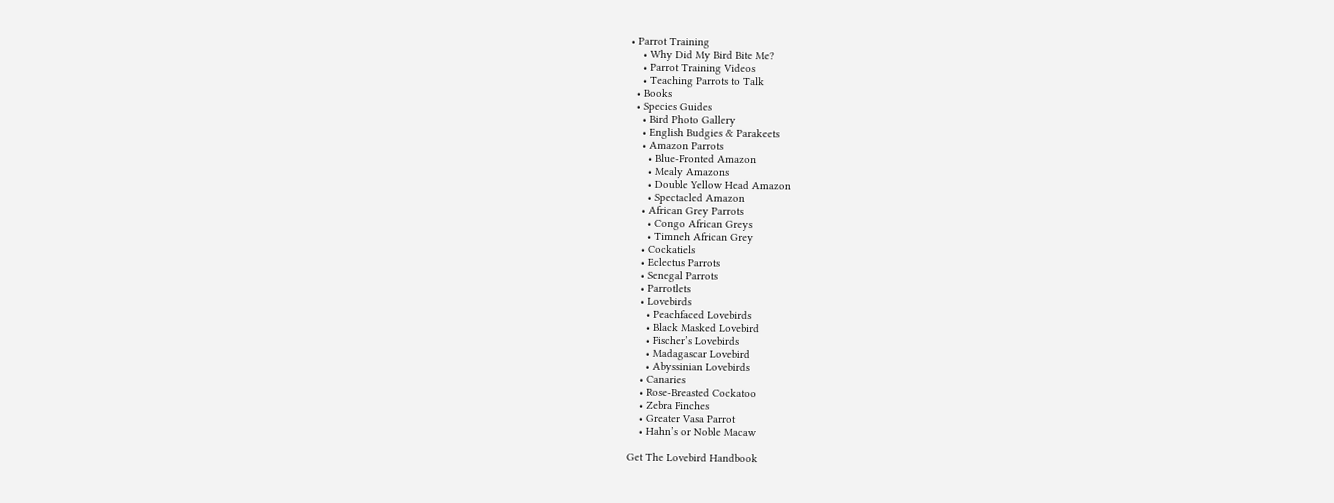• Parrot Training
    • Why Did My Bird Bite Me?
    • Parrot Training Videos
    • Teaching Parrots to Talk
  • Books
  • Species Guides
    • Bird Photo Gallery
    • English Budgies & Parakeets
    • Amazon Parrots
      • Blue-Fronted Amazon
      • Mealy Amazons
      • Double Yellow Head Amazon
      • Spectacled Amazon
    • African Grey Parrots
      • Congo African Greys
      • Timneh African Grey
    • Cockatiels
    • Eclectus Parrots
    • Senegal Parrots
    • Parrotlets
    • Lovebirds
      • Peachfaced Lovebirds
      • Black Masked Lovebird
      • Fischer’s Lovebirds
      • Madagascar Lovebird
      • Abyssinian Lovebirds
    • Canaries
    • Rose-Breasted Cockatoo
    • Zebra Finches
    • Greater Vasa Parrot
    • Hahn’s or Noble Macaw

Get The Lovebird Handbook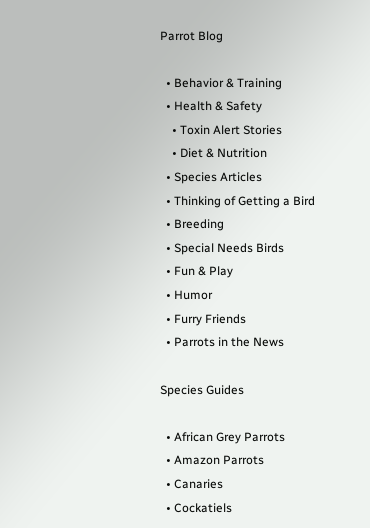Parrot Blog

  • Behavior & Training
  • Health & Safety
    • Toxin Alert Stories
    • Diet & Nutrition
  • Species Articles
  • Thinking of Getting a Bird
  • Breeding
  • Special Needs Birds
  • Fun & Play
  • Humor
  • Furry Friends
  • Parrots in the News

Species Guides

  • African Grey Parrots
  • Amazon Parrots
  • Canaries
  • Cockatiels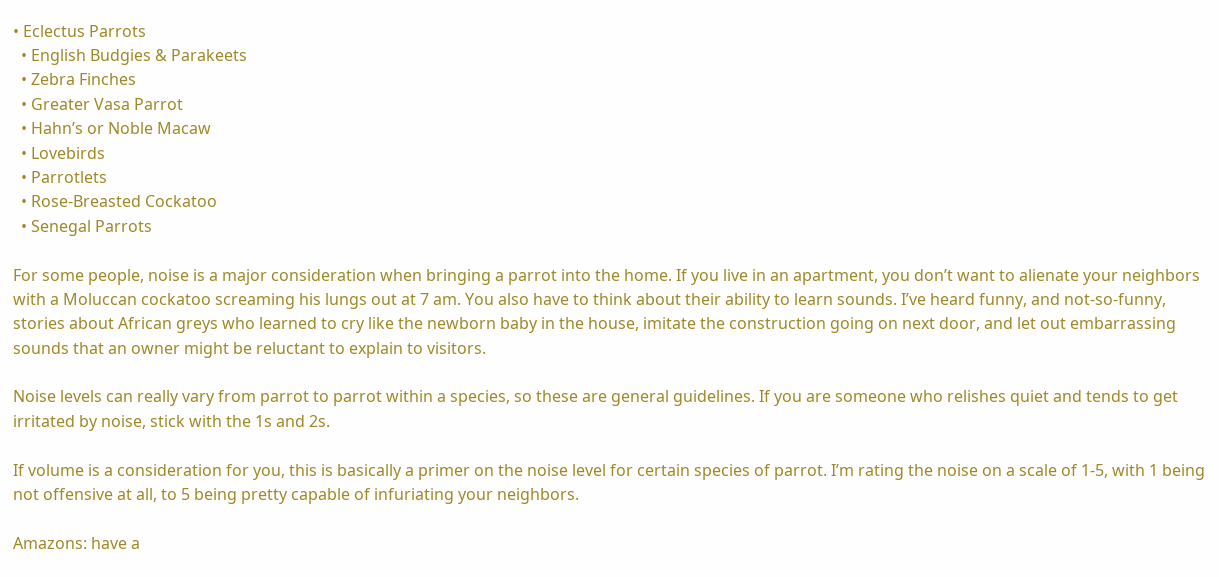• Eclectus Parrots
  • English Budgies & Parakeets
  • Zebra Finches
  • Greater Vasa Parrot
  • Hahn’s or Noble Macaw
  • Lovebirds
  • Parrotlets
  • Rose-Breasted Cockatoo
  • Senegal Parrots

For some people, noise is a major consideration when bringing a parrot into the home. If you live in an apartment, you don’t want to alienate your neighbors with a Moluccan cockatoo screaming his lungs out at 7 am. You also have to think about their ability to learn sounds. I’ve heard funny, and not-so-funny, stories about African greys who learned to cry like the newborn baby in the house, imitate the construction going on next door, and let out embarrassing sounds that an owner might be reluctant to explain to visitors.

Noise levels can really vary from parrot to parrot within a species, so these are general guidelines. If you are someone who relishes quiet and tends to get irritated by noise, stick with the 1s and 2s.

If volume is a consideration for you, this is basically a primer on the noise level for certain species of parrot. I’m rating the noise on a scale of 1-5, with 1 being not offensive at all, to 5 being pretty capable of infuriating your neighbors.

Amazons: have a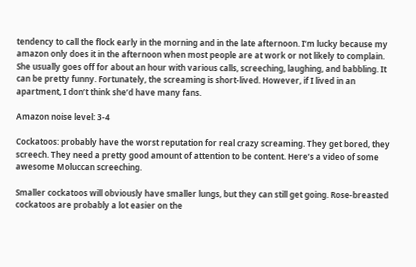tendency to call the flock early in the morning and in the late afternoon. I’m lucky because my amazon only does it in the afternoon when most people are at work or not likely to complain. She usually goes off for about an hour with various calls, screeching, laughing, and babbling. It can be pretty funny. Fortunately, the screaming is short-lived. However, if I lived in an apartment, I don’t think she’d have many fans.

Amazon noise level: 3-4

Cockatoos: probably have the worst reputation for real crazy screaming. They get bored, they screech. They need a pretty good amount of attention to be content. Here’s a video of some awesome Moluccan screeching.

Smaller cockatoos will obviously have smaller lungs, but they can still get going. Rose-breasted cockatoos are probably a lot easier on the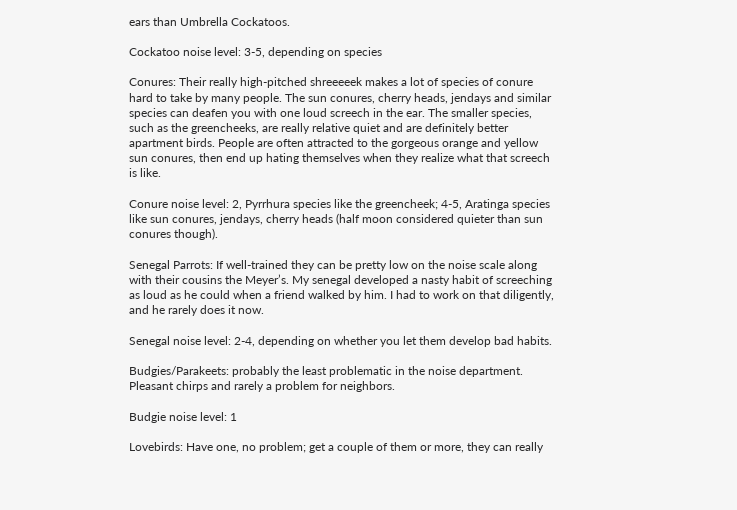ears than Umbrella Cockatoos.

Cockatoo noise level: 3-5, depending on species

Conures: Their really high-pitched shreeeeek makes a lot of species of conure hard to take by many people. The sun conures, cherry heads, jendays and similar species can deafen you with one loud screech in the ear. The smaller species, such as the greencheeks, are really relative quiet and are definitely better apartment birds. People are often attracted to the gorgeous orange and yellow sun conures, then end up hating themselves when they realize what that screech is like.

Conure noise level: 2, Pyrrhura species like the greencheek; 4-5, Aratinga species like sun conures, jendays, cherry heads (half moon considered quieter than sun conures though).

Senegal Parrots: If well-trained they can be pretty low on the noise scale along with their cousins the Meyer’s. My senegal developed a nasty habit of screeching as loud as he could when a friend walked by him. I had to work on that diligently, and he rarely does it now.

Senegal noise level: 2-4, depending on whether you let them develop bad habits.

Budgies/Parakeets: probably the least problematic in the noise department. Pleasant chirps and rarely a problem for neighbors.

Budgie noise level: 1

Lovebirds: Have one, no problem; get a couple of them or more, they can really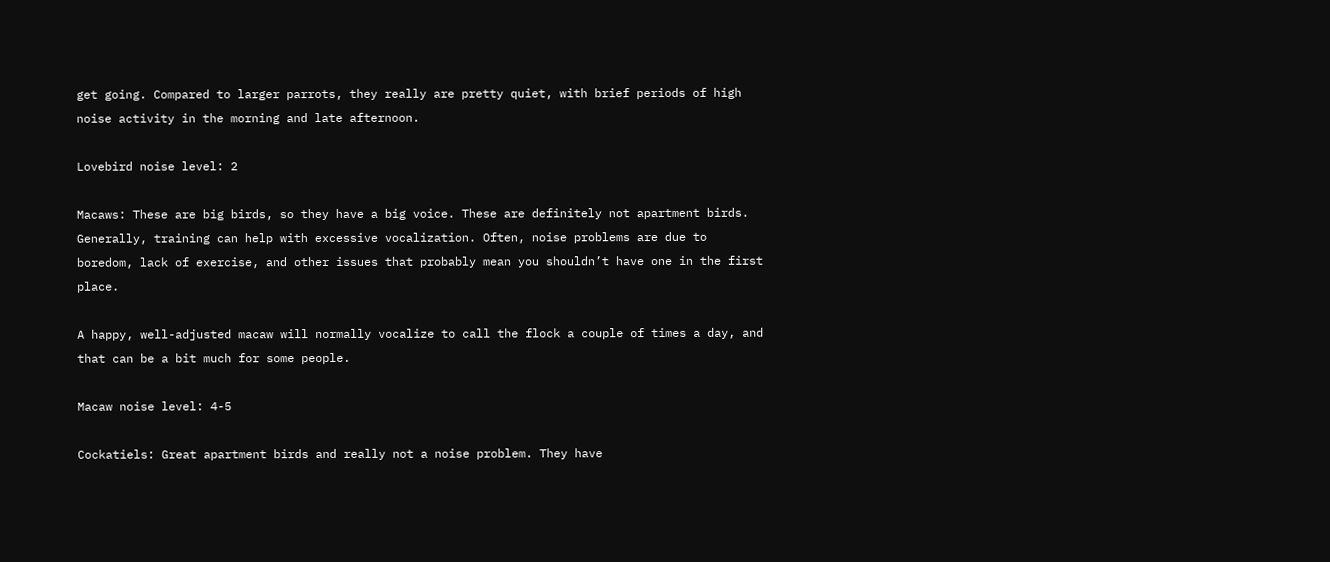get going. Compared to larger parrots, they really are pretty quiet, with brief periods of high noise activity in the morning and late afternoon.

Lovebird noise level: 2

Macaws: These are big birds, so they have a big voice. These are definitely not apartment birds. Generally, training can help with excessive vocalization. Often, noise problems are due to boredom, lack of exercise, and other issues that probably mean you shouldn’t have one in the first place.

A happy, well-adjusted macaw will normally vocalize to call the flock a couple of times a day, and that can be a bit much for some people.

Macaw noise level: 4-5

Cockatiels: Great apartment birds and really not a noise problem. They have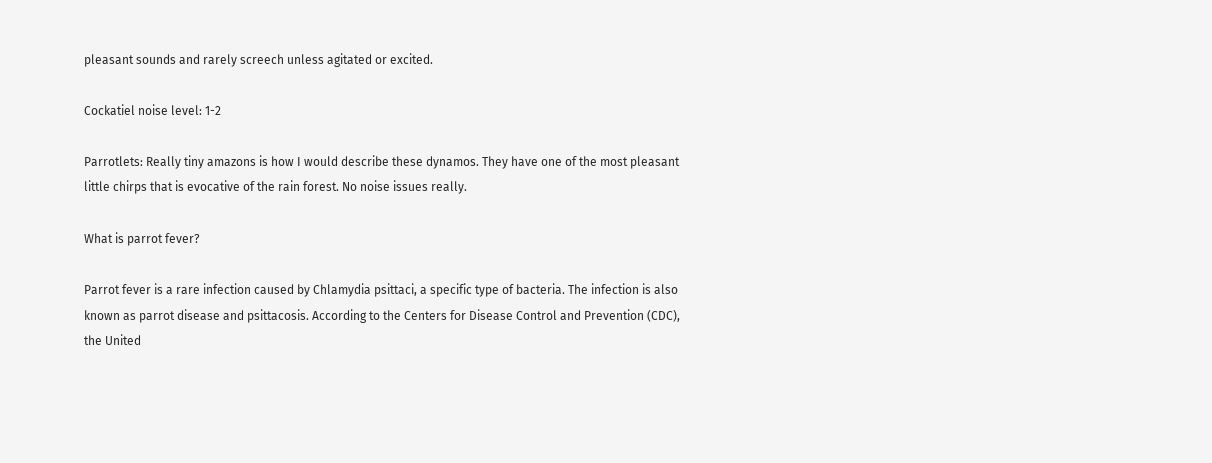pleasant sounds and rarely screech unless agitated or excited.

Cockatiel noise level: 1-2

Parrotlets: Really tiny amazons is how I would describe these dynamos. They have one of the most pleasant little chirps that is evocative of the rain forest. No noise issues really.

What is parrot fever?

Parrot fever is a rare infection caused by Chlamydia psittaci, a specific type of bacteria. The infection is also known as parrot disease and psittacosis. According to the Centers for Disease Control and Prevention (CDC), the United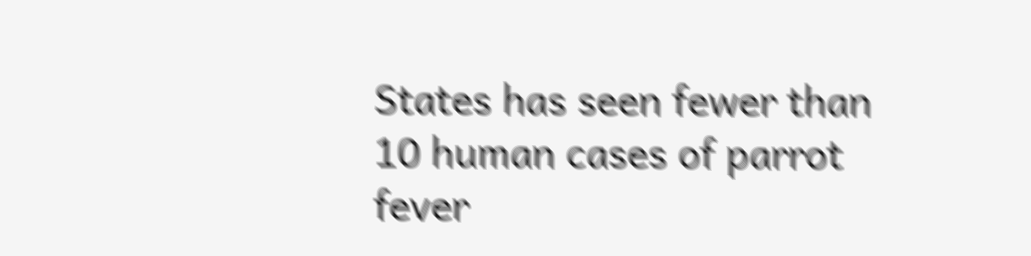States has seen fewer than 10 human cases of parrot fever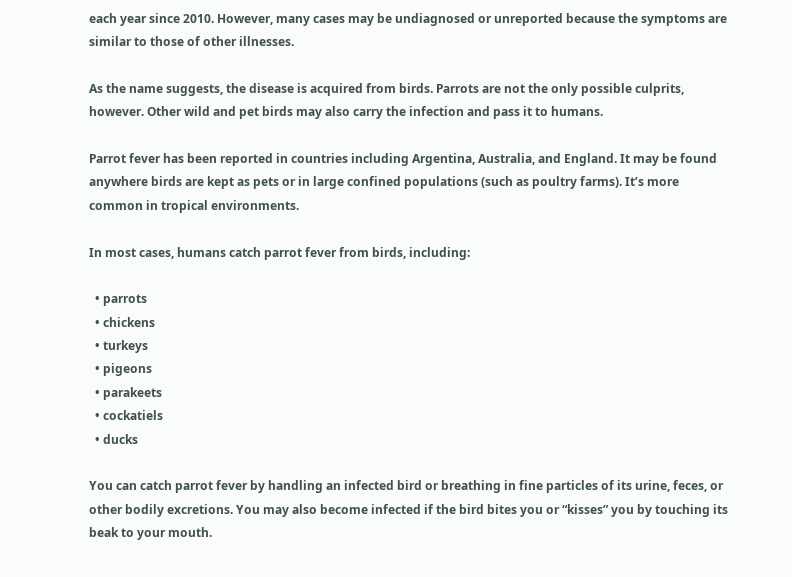each year since 2010. However, many cases may be undiagnosed or unreported because the symptoms are similar to those of other illnesses.

As the name suggests, the disease is acquired from birds. Parrots are not the only possible culprits, however. Other wild and pet birds may also carry the infection and pass it to humans.

Parrot fever has been reported in countries including Argentina, Australia, and England. It may be found anywhere birds are kept as pets or in large confined populations (such as poultry farms). It’s more common in tropical environments.

In most cases, humans catch parrot fever from birds, including:

  • parrots
  • chickens
  • turkeys
  • pigeons
  • parakeets
  • cockatiels
  • ducks

You can catch parrot fever by handling an infected bird or breathing in fine particles of its urine, feces, or other bodily excretions. You may also become infected if the bird bites you or “kisses” you by touching its beak to your mouth.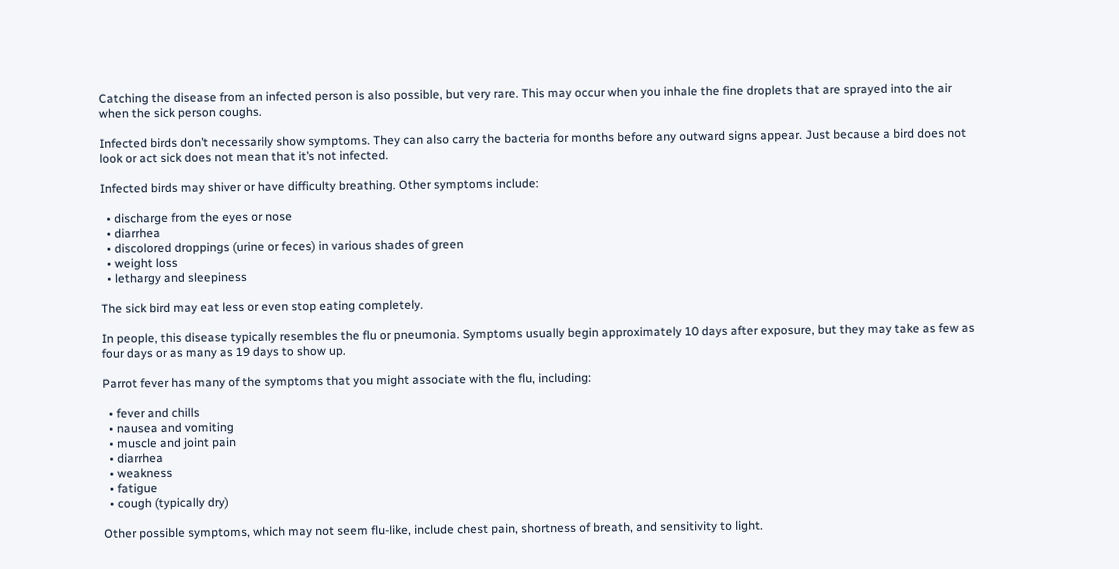Catching the disease from an infected person is also possible, but very rare. This may occur when you inhale the fine droplets that are sprayed into the air when the sick person coughs.

Infected birds don’t necessarily show symptoms. They can also carry the bacteria for months before any outward signs appear. Just because a bird does not look or act sick does not mean that it’s not infected.

Infected birds may shiver or have difficulty breathing. Other symptoms include:

  • discharge from the eyes or nose
  • diarrhea
  • discolored droppings (urine or feces) in various shades of green
  • weight loss
  • lethargy and sleepiness

The sick bird may eat less or even stop eating completely.

In people, this disease typically resembles the flu or pneumonia. Symptoms usually begin approximately 10 days after exposure, but they may take as few as four days or as many as 19 days to show up.

Parrot fever has many of the symptoms that you might associate with the flu, including:

  • fever and chills
  • nausea and vomiting
  • muscle and joint pain
  • diarrhea
  • weakness
  • fatigue
  • cough (typically dry)

Other possible symptoms, which may not seem flu-like, include chest pain, shortness of breath, and sensitivity to light.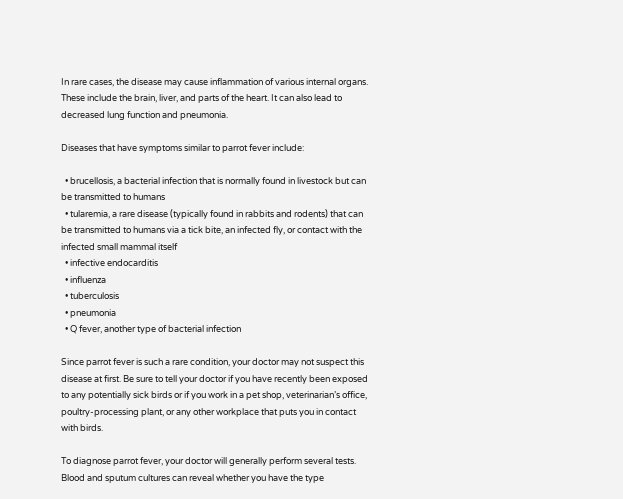In rare cases, the disease may cause inflammation of various internal organs. These include the brain, liver, and parts of the heart. It can also lead to decreased lung function and pneumonia.

Diseases that have symptoms similar to parrot fever include:

  • brucellosis, a bacterial infection that is normally found in livestock but can be transmitted to humans
  • tularemia, a rare disease (typically found in rabbits and rodents) that can be transmitted to humans via a tick bite, an infected fly, or contact with the infected small mammal itself
  • infective endocarditis
  • influenza
  • tuberculosis
  • pneumonia
  • Q fever, another type of bacterial infection

Since parrot fever is such a rare condition, your doctor may not suspect this disease at first. Be sure to tell your doctor if you have recently been exposed to any potentially sick birds or if you work in a pet shop, veterinarian’s office, poultry-processing plant, or any other workplace that puts you in contact with birds.

To diagnose parrot fever, your doctor will generally perform several tests. Blood and sputum cultures can reveal whether you have the type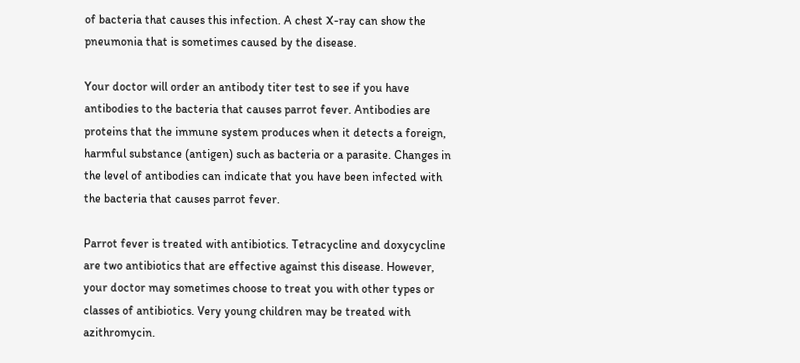of bacteria that causes this infection. A chest X-ray can show the pneumonia that is sometimes caused by the disease.

Your doctor will order an antibody titer test to see if you have antibodies to the bacteria that causes parrot fever. Antibodies are proteins that the immune system produces when it detects a foreign, harmful substance (antigen) such as bacteria or a parasite. Changes in the level of antibodies can indicate that you have been infected with the bacteria that causes parrot fever.

Parrot fever is treated with antibiotics. Tetracycline and doxycycline are two antibiotics that are effective against this disease. However, your doctor may sometimes choose to treat you with other types or classes of antibiotics. Very young children may be treated with azithromycin.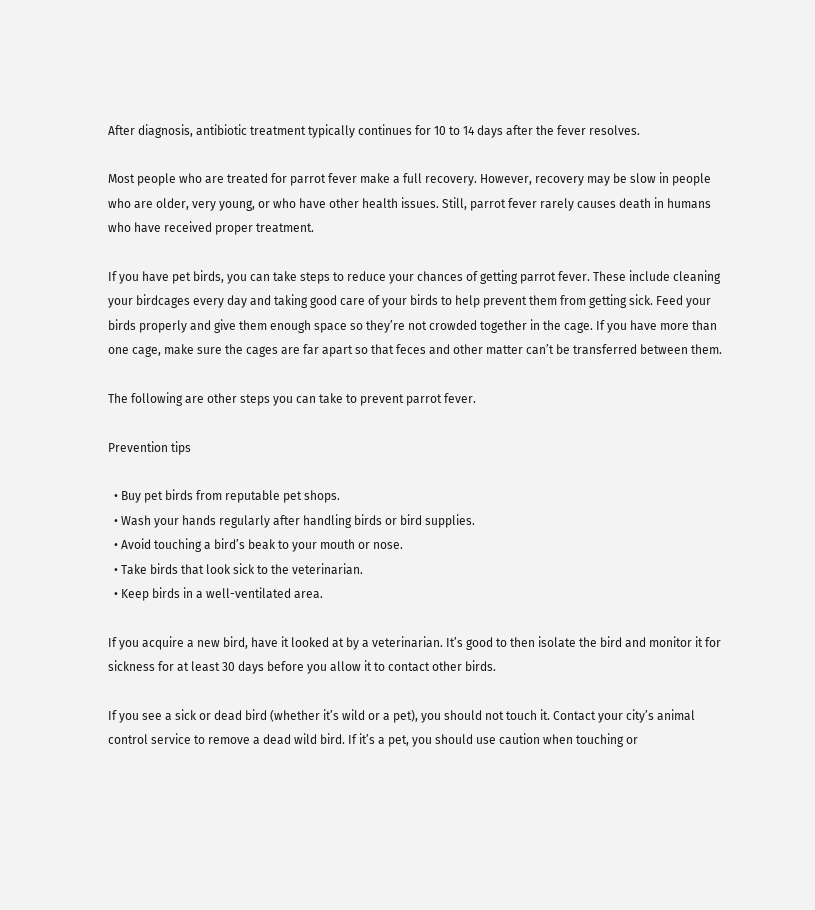After diagnosis, antibiotic treatment typically continues for 10 to 14 days after the fever resolves.

Most people who are treated for parrot fever make a full recovery. However, recovery may be slow in people who are older, very young, or who have other health issues. Still, parrot fever rarely causes death in humans who have received proper treatment.

If you have pet birds, you can take steps to reduce your chances of getting parrot fever. These include cleaning your birdcages every day and taking good care of your birds to help prevent them from getting sick. Feed your birds properly and give them enough space so they’re not crowded together in the cage. If you have more than one cage, make sure the cages are far apart so that feces and other matter can’t be transferred between them.

The following are other steps you can take to prevent parrot fever.

Prevention tips

  • Buy pet birds from reputable pet shops.
  • Wash your hands regularly after handling birds or bird supplies.
  • Avoid touching a bird’s beak to your mouth or nose.
  • Take birds that look sick to the veterinarian.
  • Keep birds in a well-ventilated area.

If you acquire a new bird, have it looked at by a veterinarian. It’s good to then isolate the bird and monitor it for sickness for at least 30 days before you allow it to contact other birds.

If you see a sick or dead bird (whether it’s wild or a pet), you should not touch it. Contact your city’s animal control service to remove a dead wild bird. If it’s a pet, you should use caution when touching or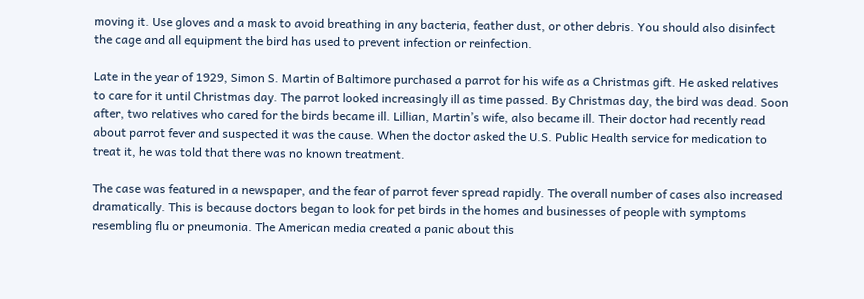moving it. Use gloves and a mask to avoid breathing in any bacteria, feather dust, or other debris. You should also disinfect the cage and all equipment the bird has used to prevent infection or reinfection.

Late in the year of 1929, Simon S. Martin of Baltimore purchased a parrot for his wife as a Christmas gift. He asked relatives to care for it until Christmas day. The parrot looked increasingly ill as time passed. By Christmas day, the bird was dead. Soon after, two relatives who cared for the birds became ill. Lillian, Martin’s wife, also became ill. Their doctor had recently read about parrot fever and suspected it was the cause. When the doctor asked the U.S. Public Health service for medication to treat it, he was told that there was no known treatment.

The case was featured in a newspaper, and the fear of parrot fever spread rapidly. The overall number of cases also increased dramatically. This is because doctors began to look for pet birds in the homes and businesses of people with symptoms resembling flu or pneumonia. The American media created a panic about this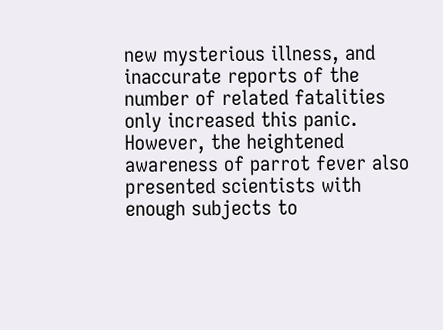new mysterious illness, and inaccurate reports of the number of related fatalities only increased this panic. However, the heightened awareness of parrot fever also presented scientists with enough subjects to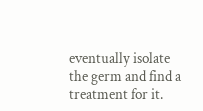eventually isolate the germ and find a treatment for it.